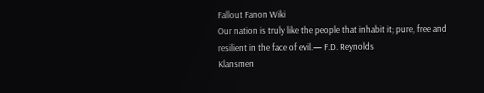Fallout Fanon Wiki
Our nation is truly like the people that inhabit it; pure, free and resilient in the face of evil.— F.D. Reynolds
Klansmen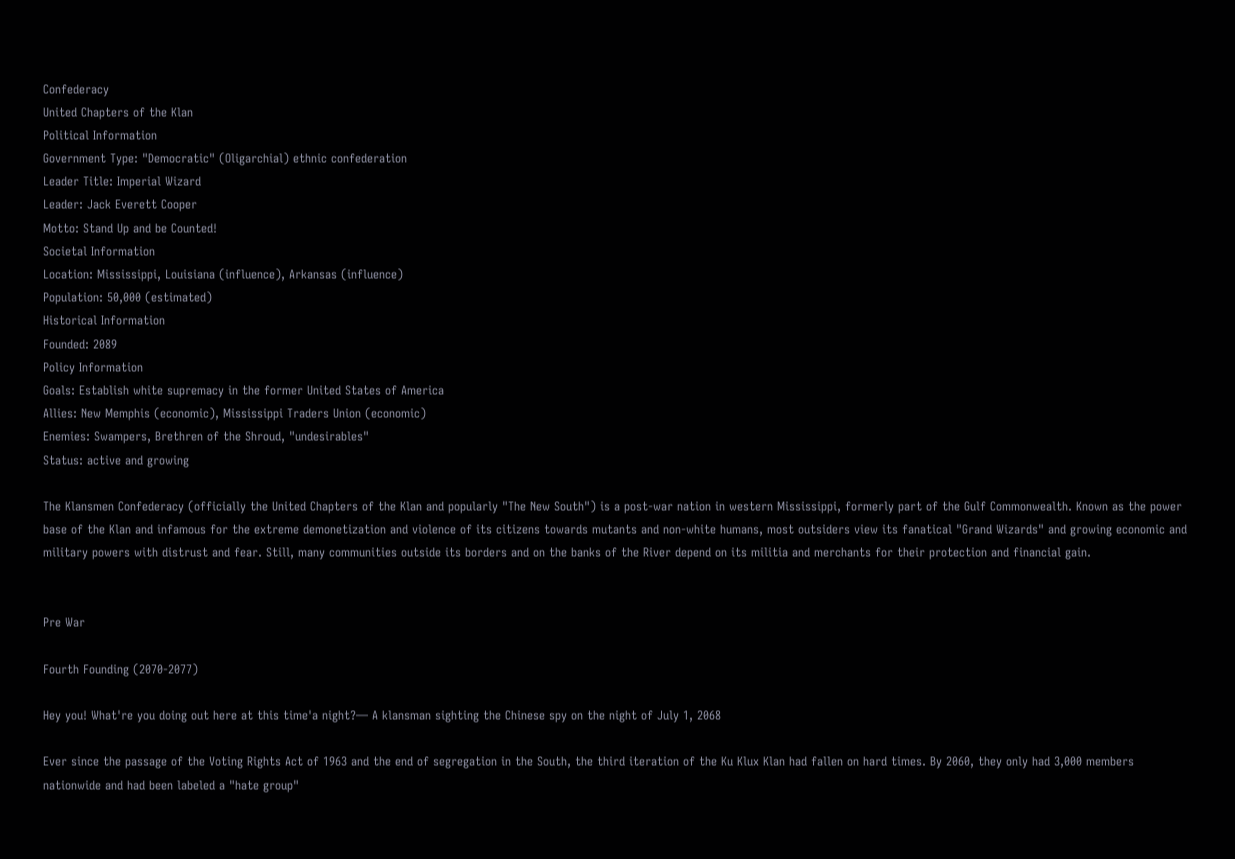Confederacy
United Chapters of the Klan
Political Information
Government Type: "Democratic" (Oligarchial) ethnic confederation
Leader Title: Imperial Wizard
Leader: Jack Everett Cooper
Motto: Stand Up and be Counted!
Societal Information
Location: Mississippi, Louisiana (influence), Arkansas (influence)
Population: 50,000 (estimated)
Historical Information
Founded: 2089
Policy Information
Goals: Establish white supremacy in the former United States of America
Allies: New Memphis (economic), Mississippi Traders Union (economic)
Enemies: Swampers, Brethren of the Shroud, "undesirables"
Status: active and growing

The Klansmen Confederacy (officially the United Chapters of the Klan and popularly "The New South") is a post-war nation in western Mississippi, formerly part of the Gulf Commonwealth. Known as the power base of the Klan and infamous for the extreme demonetization and violence of its citizens towards mutants and non-white humans, most outsiders view its fanatical "Grand Wizards" and growing economic and military powers with distrust and fear. Still, many communities outside its borders and on the banks of the River depend on its militia and merchants for their protection and financial gain.


Pre War

Fourth Founding (2070-2077)

Hey you! What're you doing out here at this time'a night?— A klansman sighting the Chinese spy on the night of July 1, 2068

Ever since the passage of the Voting Rights Act of 1963 and the end of segregation in the South, the third iteration of the Ku Klux Klan had fallen on hard times. By 2060, they only had 3,000 members nationwide and had been labeled a "hate group"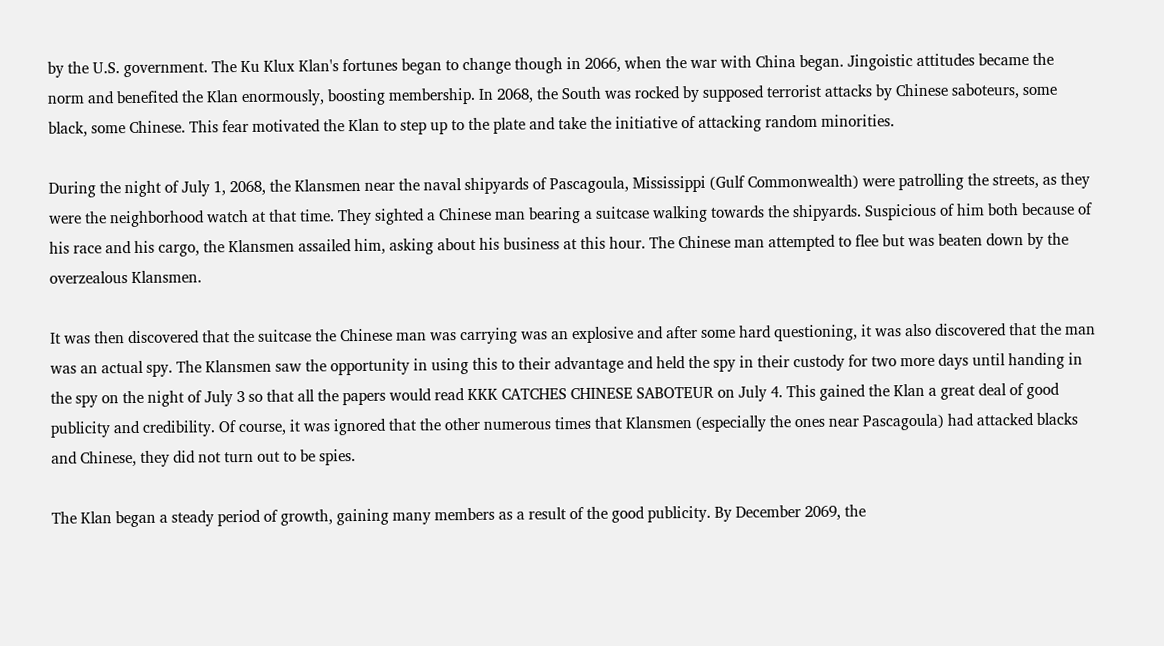by the U.S. government. The Ku Klux Klan's fortunes began to change though in 2066, when the war with China began. Jingoistic attitudes became the norm and benefited the Klan enormously, boosting membership. In 2068, the South was rocked by supposed terrorist attacks by Chinese saboteurs, some black, some Chinese. This fear motivated the Klan to step up to the plate and take the initiative of attacking random minorities.

During the night of July 1, 2068, the Klansmen near the naval shipyards of Pascagoula, Mississippi (Gulf Commonwealth) were patrolling the streets, as they were the neighborhood watch at that time. They sighted a Chinese man bearing a suitcase walking towards the shipyards. Suspicious of him both because of his race and his cargo, the Klansmen assailed him, asking about his business at this hour. The Chinese man attempted to flee but was beaten down by the overzealous Klansmen.

It was then discovered that the suitcase the Chinese man was carrying was an explosive and after some hard questioning, it was also discovered that the man was an actual spy. The Klansmen saw the opportunity in using this to their advantage and held the spy in their custody for two more days until handing in the spy on the night of July 3 so that all the papers would read KKK CATCHES CHINESE SABOTEUR on July 4. This gained the Klan a great deal of good publicity and credibility. Of course, it was ignored that the other numerous times that Klansmen (especially the ones near Pascagoula) had attacked blacks and Chinese, they did not turn out to be spies.

The Klan began a steady period of growth, gaining many members as a result of the good publicity. By December 2069, the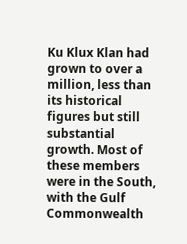Ku Klux Klan had grown to over a million, less than its historical figures but still substantial growth. Most of these members were in the South, with the Gulf Commonwealth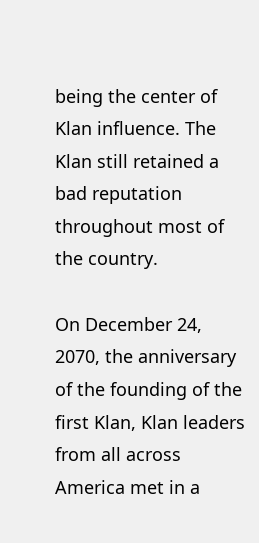being the center of Klan influence. The Klan still retained a bad reputation throughout most of the country.

On December 24, 2070, the anniversary of the founding of the first Klan, Klan leaders from all across America met in a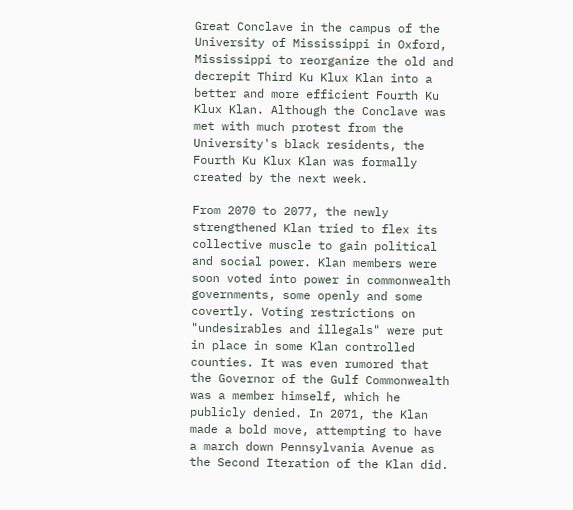Great Conclave in the campus of the University of Mississippi in Oxford, Mississippi to reorganize the old and decrepit Third Ku Klux Klan into a better and more efficient Fourth Ku Klux Klan. Although the Conclave was met with much protest from the University's black residents, the Fourth Ku Klux Klan was formally created by the next week.

From 2070 to 2077, the newly strengthened Klan tried to flex its collective muscle to gain political and social power. Klan members were soon voted into power in commonwealth governments, some openly and some covertly. Voting restrictions on "undesirables and illegals" were put in place in some Klan controlled counties. It was even rumored that the Governor of the Gulf Commonwealth was a member himself, which he publicly denied. In 2071, the Klan made a bold move, attempting to have a march down Pennsylvania Avenue as the Second Iteration of the Klan did.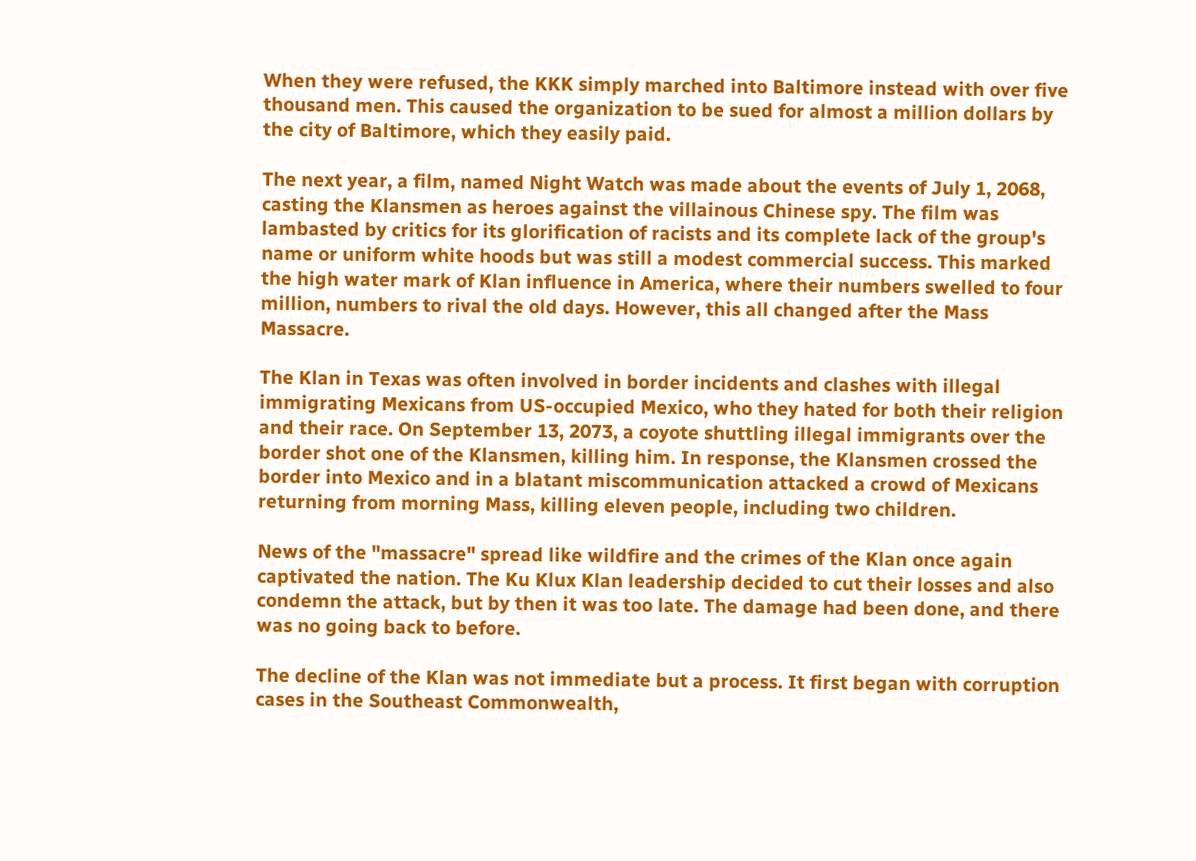When they were refused, the KKK simply marched into Baltimore instead with over five thousand men. This caused the organization to be sued for almost a million dollars by the city of Baltimore, which they easily paid.

The next year, a film, named Night Watch was made about the events of July 1, 2068, casting the Klansmen as heroes against the villainous Chinese spy. The film was lambasted by critics for its glorification of racists and its complete lack of the group's name or uniform white hoods but was still a modest commercial success. This marked the high water mark of Klan influence in America, where their numbers swelled to four million, numbers to rival the old days. However, this all changed after the Mass Massacre.

The Klan in Texas was often involved in border incidents and clashes with illegal immigrating Mexicans from US-occupied Mexico, who they hated for both their religion and their race. On September 13, 2073, a coyote shuttling illegal immigrants over the border shot one of the Klansmen, killing him. In response, the Klansmen crossed the border into Mexico and in a blatant miscommunication attacked a crowd of Mexicans returning from morning Mass, killing eleven people, including two children.

News of the "massacre" spread like wildfire and the crimes of the Klan once again captivated the nation. The Ku Klux Klan leadership decided to cut their losses and also condemn the attack, but by then it was too late. The damage had been done, and there was no going back to before.

The decline of the Klan was not immediate but a process. It first began with corruption cases in the Southeast Commonwealth,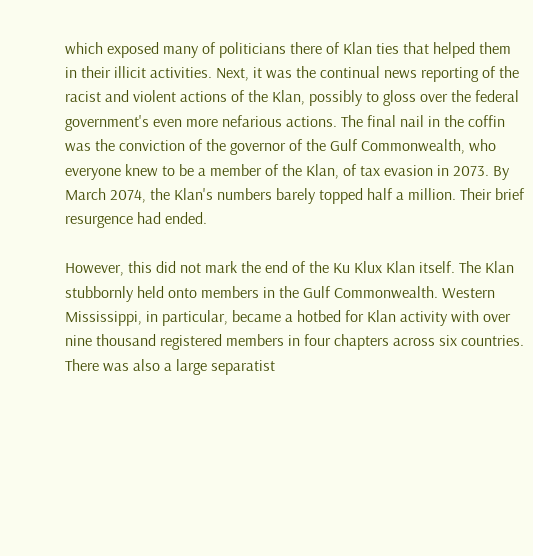which exposed many of politicians there of Klan ties that helped them in their illicit activities. Next, it was the continual news reporting of the racist and violent actions of the Klan, possibly to gloss over the federal government's even more nefarious actions. The final nail in the coffin was the conviction of the governor of the Gulf Commonwealth, who everyone knew to be a member of the Klan, of tax evasion in 2073. By March 2074, the Klan's numbers barely topped half a million. Their brief resurgence had ended.

However, this did not mark the end of the Ku Klux Klan itself. The Klan stubbornly held onto members in the Gulf Commonwealth. Western Mississippi, in particular, became a hotbed for Klan activity with over nine thousand registered members in four chapters across six countries. There was also a large separatist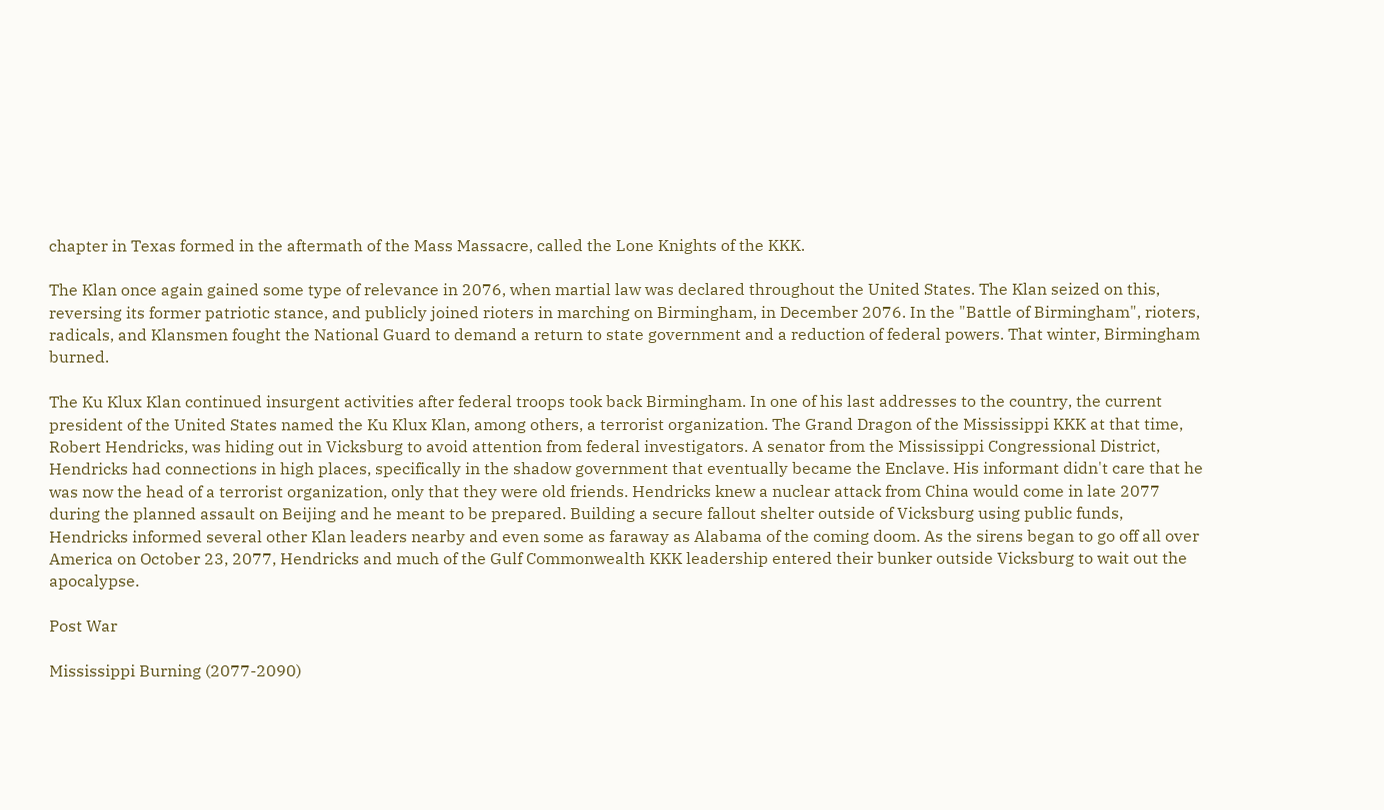chapter in Texas formed in the aftermath of the Mass Massacre, called the Lone Knights of the KKK.

The Klan once again gained some type of relevance in 2076, when martial law was declared throughout the United States. The Klan seized on this, reversing its former patriotic stance, and publicly joined rioters in marching on Birmingham, in December 2076. In the "Battle of Birmingham", rioters, radicals, and Klansmen fought the National Guard to demand a return to state government and a reduction of federal powers. That winter, Birmingham burned.

The Ku Klux Klan continued insurgent activities after federal troops took back Birmingham. In one of his last addresses to the country, the current president of the United States named the Ku Klux Klan, among others, a terrorist organization. The Grand Dragon of the Mississippi KKK at that time, Robert Hendricks, was hiding out in Vicksburg to avoid attention from federal investigators. A senator from the Mississippi Congressional District, Hendricks had connections in high places, specifically in the shadow government that eventually became the Enclave. His informant didn't care that he was now the head of a terrorist organization, only that they were old friends. Hendricks knew a nuclear attack from China would come in late 2077 during the planned assault on Beijing and he meant to be prepared. Building a secure fallout shelter outside of Vicksburg using public funds, Hendricks informed several other Klan leaders nearby and even some as faraway as Alabama of the coming doom. As the sirens began to go off all over America on October 23, 2077, Hendricks and much of the Gulf Commonwealth KKK leadership entered their bunker outside Vicksburg to wait out the apocalypse.

Post War

Mississippi Burning (2077-2090)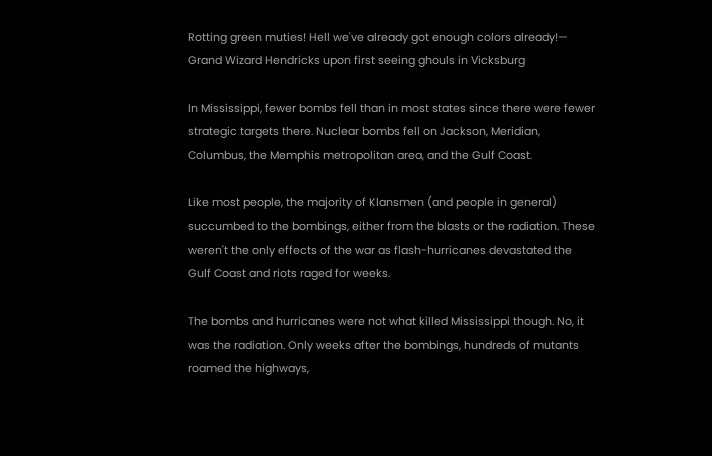Rotting green muties! Hell we've already got enough colors already!— Grand Wizard Hendricks upon first seeing ghouls in Vicksburg

In Mississippi, fewer bombs fell than in most states since there were fewer strategic targets there. Nuclear bombs fell on Jackson, Meridian, Columbus, the Memphis metropolitan area, and the Gulf Coast.

Like most people, the majority of Klansmen (and people in general) succumbed to the bombings, either from the blasts or the radiation. These weren't the only effects of the war as flash-hurricanes devastated the Gulf Coast and riots raged for weeks.

The bombs and hurricanes were not what killed Mississippi though. No, it was the radiation. Only weeks after the bombings, hundreds of mutants roamed the highways,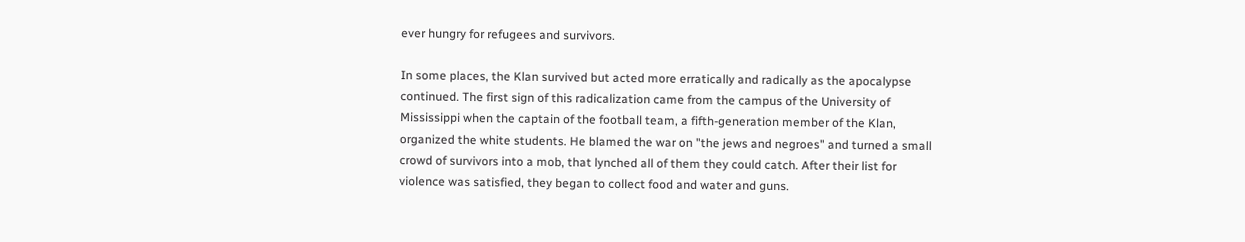ever hungry for refugees and survivors.

In some places, the Klan survived but acted more erratically and radically as the apocalypse continued. The first sign of this radicalization came from the campus of the University of Mississippi when the captain of the football team, a fifth-generation member of the Klan, organized the white students. He blamed the war on "the jews and negroes" and turned a small crowd of survivors into a mob, that lynched all of them they could catch. After their list for violence was satisfied, they began to collect food and water and guns.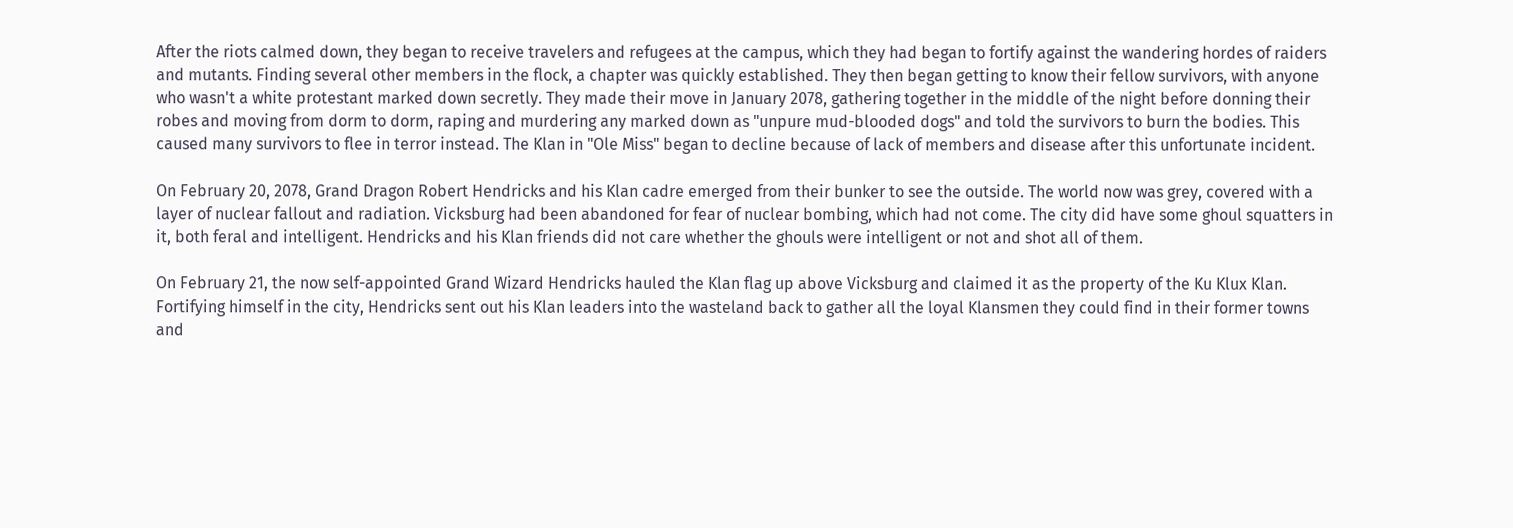After the riots calmed down, they began to receive travelers and refugees at the campus, which they had began to fortify against the wandering hordes of raiders and mutants. Finding several other members in the flock, a chapter was quickly established. They then began getting to know their fellow survivors, with anyone who wasn't a white protestant marked down secretly. They made their move in January 2078, gathering together in the middle of the night before donning their robes and moving from dorm to dorm, raping and murdering any marked down as "unpure mud-blooded dogs" and told the survivors to burn the bodies. This caused many survivors to flee in terror instead. The Klan in "Ole Miss" began to decline because of lack of members and disease after this unfortunate incident.

On February 20, 2078, Grand Dragon Robert Hendricks and his Klan cadre emerged from their bunker to see the outside. The world now was grey, covered with a layer of nuclear fallout and radiation. Vicksburg had been abandoned for fear of nuclear bombing, which had not come. The city did have some ghoul squatters in it, both feral and intelligent. Hendricks and his Klan friends did not care whether the ghouls were intelligent or not and shot all of them.

On February 21, the now self-appointed Grand Wizard Hendricks hauled the Klan flag up above Vicksburg and claimed it as the property of the Ku Klux Klan. Fortifying himself in the city, Hendricks sent out his Klan leaders into the wasteland back to gather all the loyal Klansmen they could find in their former towns and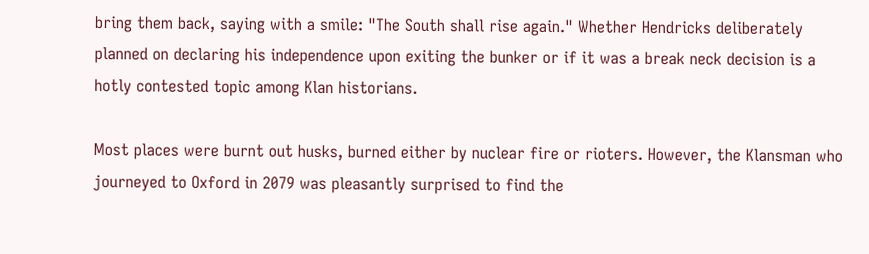bring them back, saying with a smile: "The South shall rise again." Whether Hendricks deliberately planned on declaring his independence upon exiting the bunker or if it was a break neck decision is a hotly contested topic among Klan historians.

Most places were burnt out husks, burned either by nuclear fire or rioters. However, the Klansman who journeyed to Oxford in 2079 was pleasantly surprised to find the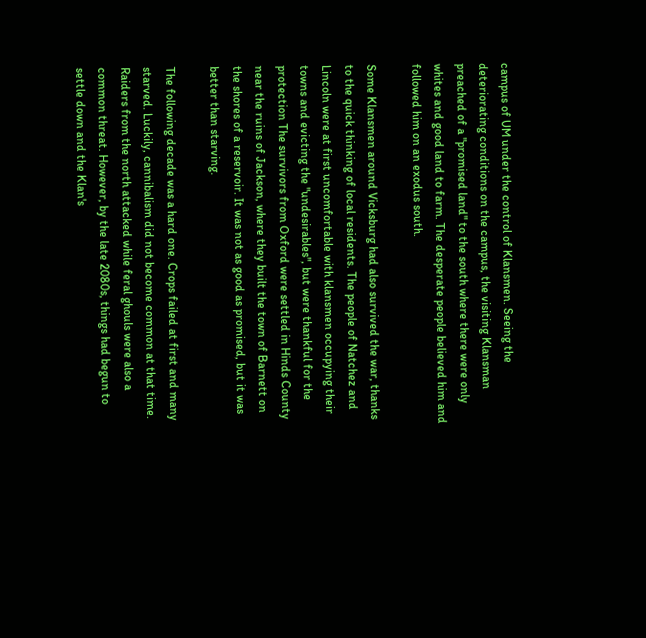campus of UM under the control of Klansmen. Seeing the deteriorating conditions on the campus, the visiting Klansman preached of a "promised land" to the south where there were only whites and good land to farm. The desperate people believed him and followed him on an exodus south.

Some Klansmen around Vicksburg had also survived the war, thanks to the quick thinking of local residents. The people of Natchez and Lincoln were at first uncomfortable with klansmen occupying their towns and evicting the "undesirables", but were thankful for the protection The survivors from Oxford were settled in Hinds County near the ruins of Jackson, where they built the town of Barnett on the shores of a reservoir. It was not as good as promised, but it was better than starving.

The following decade was a hard one. Crops failed at first and many starved. Luckily, cannibalism did not become common at that time. Raiders from the north attacked while feral ghouls were also a common threat. However, by the late 2080s, things had begun to settle down and the Klan's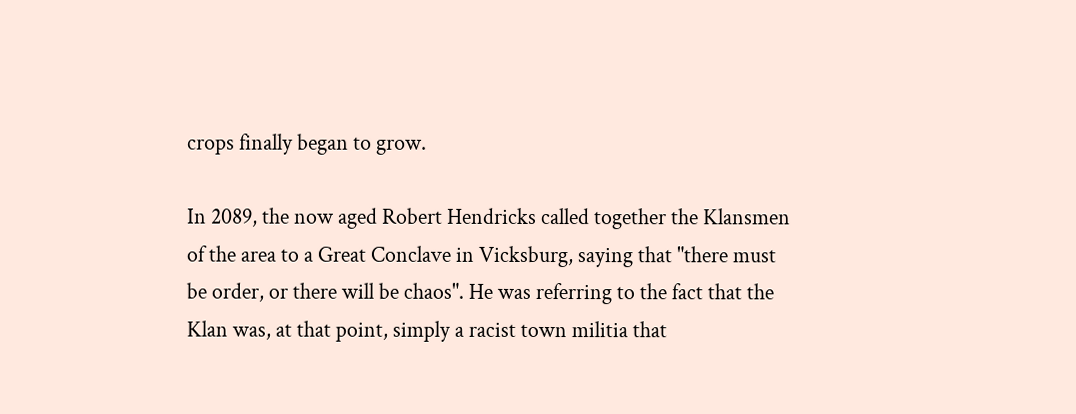crops finally began to grow.

In 2089, the now aged Robert Hendricks called together the Klansmen of the area to a Great Conclave in Vicksburg, saying that "there must be order, or there will be chaos". He was referring to the fact that the Klan was, at that point, simply a racist town militia that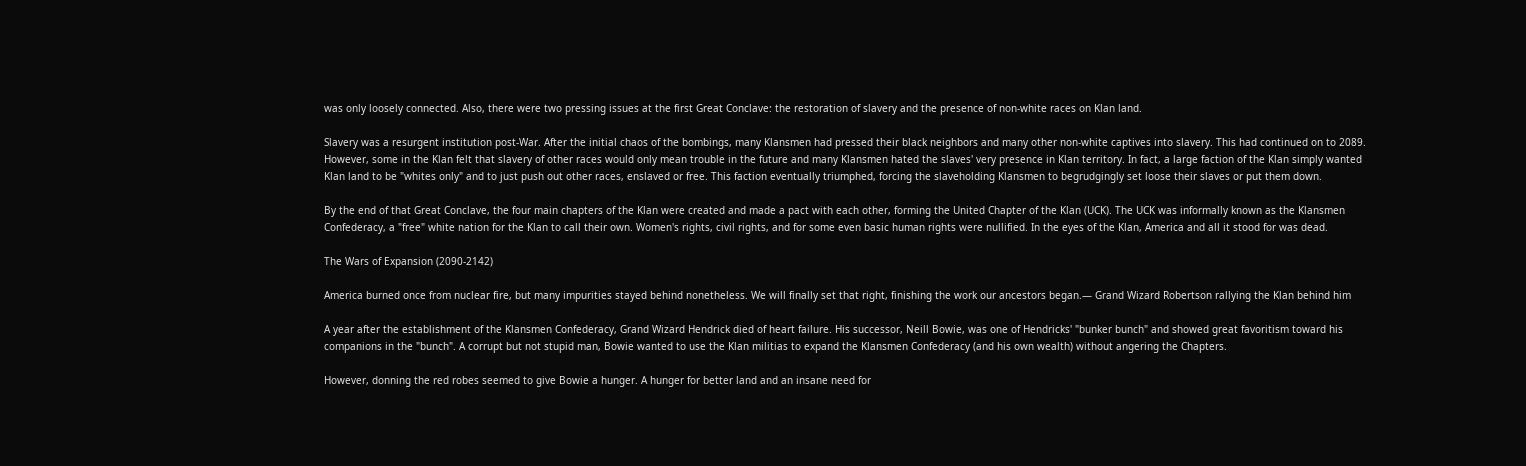was only loosely connected. Also, there were two pressing issues at the first Great Conclave: the restoration of slavery and the presence of non-white races on Klan land.

Slavery was a resurgent institution post-War. After the initial chaos of the bombings, many Klansmen had pressed their black neighbors and many other non-white captives into slavery. This had continued on to 2089. However, some in the Klan felt that slavery of other races would only mean trouble in the future and many Klansmen hated the slaves' very presence in Klan territory. In fact, a large faction of the Klan simply wanted Klan land to be "whites only" and to just push out other races, enslaved or free. This faction eventually triumphed, forcing the slaveholding Klansmen to begrudgingly set loose their slaves or put them down.

By the end of that Great Conclave, the four main chapters of the Klan were created and made a pact with each other, forming the United Chapter of the Klan (UCK). The UCK was informally known as the Klansmen Confederacy, a "free" white nation for the Klan to call their own. Women's rights, civil rights, and for some even basic human rights were nullified. In the eyes of the Klan, America and all it stood for was dead.

The Wars of Expansion (2090-2142)

America burned once from nuclear fire, but many impurities stayed behind nonetheless. We will finally set that right, finishing the work our ancestors began.— Grand Wizard Robertson rallying the Klan behind him

A year after the establishment of the Klansmen Confederacy, Grand Wizard Hendrick died of heart failure. His successor, Neill Bowie, was one of Hendricks' "bunker bunch" and showed great favoritism toward his companions in the "bunch". A corrupt but not stupid man, Bowie wanted to use the Klan militias to expand the Klansmen Confederacy (and his own wealth) without angering the Chapters.

However, donning the red robes seemed to give Bowie a hunger. A hunger for better land and an insane need for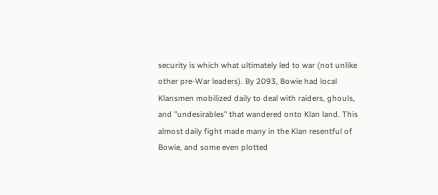security is which what ultimately led to war (not unlike other pre-War leaders). By 2093, Bowie had local Klansmen mobilized daily to deal with raiders, ghouls, and "undesirables" that wandered onto Klan land. This almost daily fight made many in the Klan resentful of Bowie, and some even plotted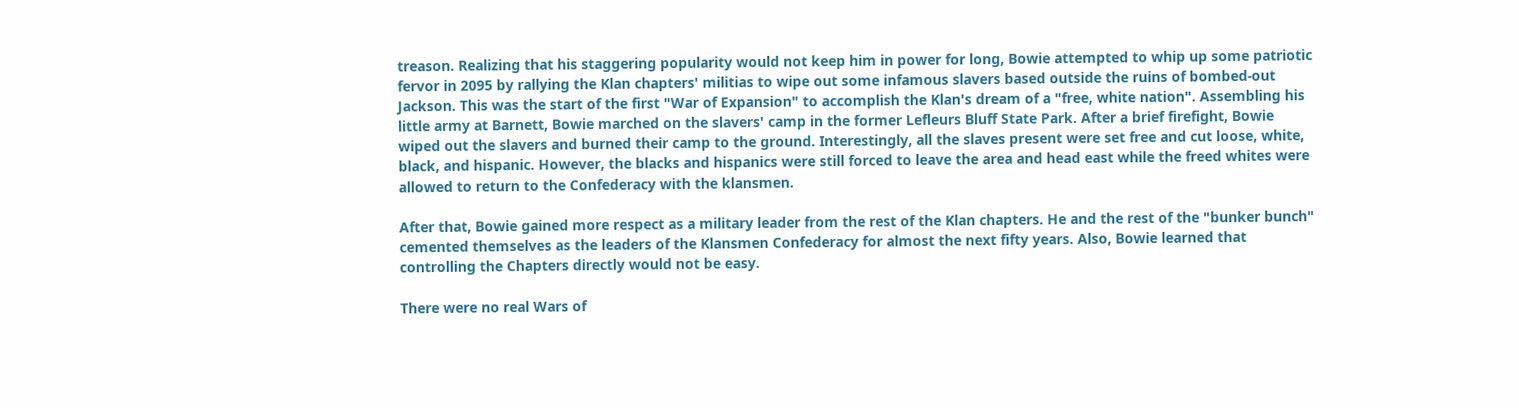treason. Realizing that his staggering popularity would not keep him in power for long, Bowie attempted to whip up some patriotic fervor in 2095 by rallying the Klan chapters' militias to wipe out some infamous slavers based outside the ruins of bombed-out Jackson. This was the start of the first "War of Expansion" to accomplish the Klan's dream of a "free, white nation". Assembling his little army at Barnett, Bowie marched on the slavers' camp in the former Lefleurs Bluff State Park. After a brief firefight, Bowie wiped out the slavers and burned their camp to the ground. Interestingly, all the slaves present were set free and cut loose, white, black, and hispanic. However, the blacks and hispanics were still forced to leave the area and head east while the freed whites were allowed to return to the Confederacy with the klansmen.

After that, Bowie gained more respect as a military leader from the rest of the Klan chapters. He and the rest of the "bunker bunch" cemented themselves as the leaders of the Klansmen Confederacy for almost the next fifty years. Also, Bowie learned that controlling the Chapters directly would not be easy.

There were no real Wars of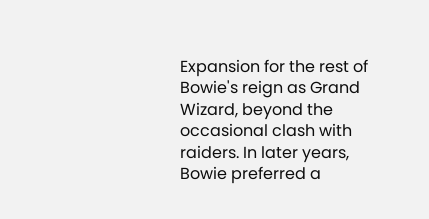Expansion for the rest of Bowie's reign as Grand Wizard, beyond the occasional clash with raiders. In later years, Bowie preferred a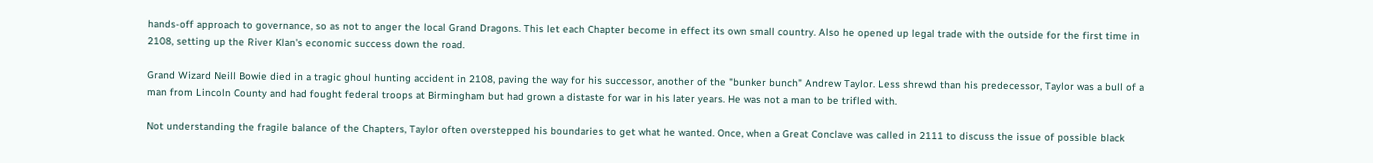hands-off approach to governance, so as not to anger the local Grand Dragons. This let each Chapter become in effect its own small country. Also he opened up legal trade with the outside for the first time in 2108, setting up the River Klan's economic success down the road.

Grand Wizard Neill Bowie died in a tragic ghoul hunting accident in 2108, paving the way for his successor, another of the "bunker bunch" Andrew Taylor. Less shrewd than his predecessor, Taylor was a bull of a man from Lincoln County and had fought federal troops at Birmingham but had grown a distaste for war in his later years. He was not a man to be trifled with.

Not understanding the fragile balance of the Chapters, Taylor often overstepped his boundaries to get what he wanted. Once, when a Great Conclave was called in 2111 to discuss the issue of possible black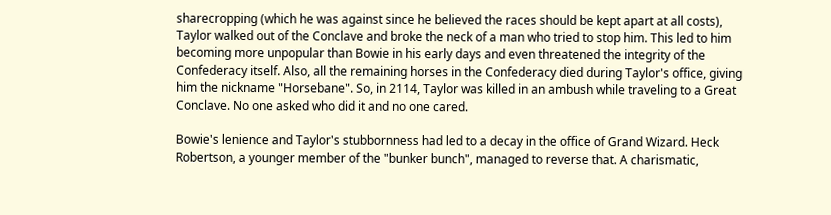sharecropping (which he was against since he believed the races should be kept apart at all costs), Taylor walked out of the Conclave and broke the neck of a man who tried to stop him. This led to him becoming more unpopular than Bowie in his early days and even threatened the integrity of the Confederacy itself. Also, all the remaining horses in the Confederacy died during Taylor's office, giving him the nickname "Horsebane". So, in 2114, Taylor was killed in an ambush while traveling to a Great Conclave. No one asked who did it and no one cared.

Bowie's lenience and Taylor's stubbornness had led to a decay in the office of Grand Wizard. Heck Robertson, a younger member of the "bunker bunch", managed to reverse that. A charismatic,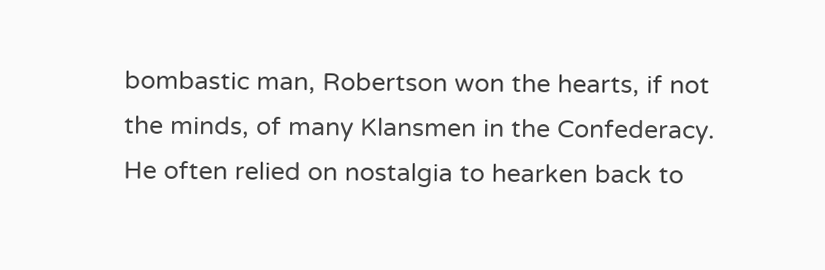bombastic man, Robertson won the hearts, if not the minds, of many Klansmen in the Confederacy. He often relied on nostalgia to hearken back to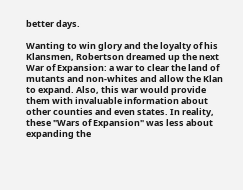better days.

Wanting to win glory and the loyalty of his Klansmen, Robertson dreamed up the next War of Expansion: a war to clear the land of mutants and non-whites and allow the Klan to expand. Also, this war would provide them with invaluable information about other counties and even states. In reality, these "Wars of Expansion" was less about expanding the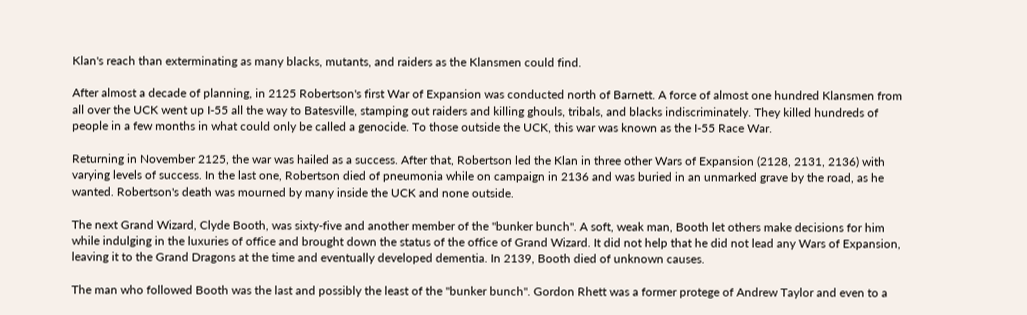Klan's reach than exterminating as many blacks, mutants, and raiders as the Klansmen could find.

After almost a decade of planning, in 2125 Robertson's first War of Expansion was conducted north of Barnett. A force of almost one hundred Klansmen from all over the UCK went up I-55 all the way to Batesville, stamping out raiders and killing ghouls, tribals, and blacks indiscriminately. They killed hundreds of people in a few months in what could only be called a genocide. To those outside the UCK, this war was known as the I-55 Race War.

Returning in November 2125, the war was hailed as a success. After that, Robertson led the Klan in three other Wars of Expansion (2128, 2131, 2136) with varying levels of success. In the last one, Robertson died of pneumonia while on campaign in 2136 and was buried in an unmarked grave by the road, as he wanted. Robertson's death was mourned by many inside the UCK and none outside.

The next Grand Wizard, Clyde Booth, was sixty-five and another member of the "bunker bunch". A soft, weak man, Booth let others make decisions for him while indulging in the luxuries of office and brought down the status of the office of Grand Wizard. It did not help that he did not lead any Wars of Expansion, leaving it to the Grand Dragons at the time and eventually developed dementia. In 2139, Booth died of unknown causes.

The man who followed Booth was the last and possibly the least of the "bunker bunch". Gordon Rhett was a former protege of Andrew Taylor and even to a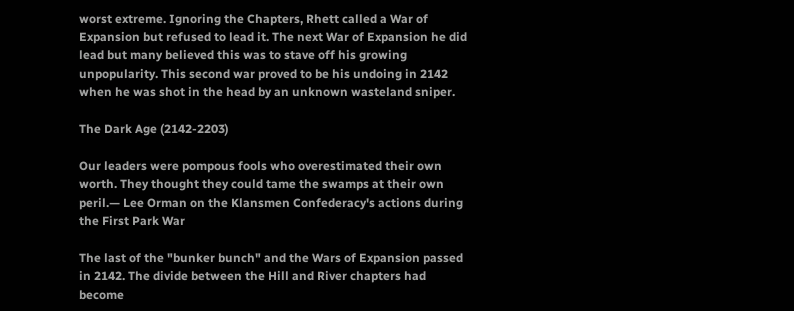worst extreme. Ignoring the Chapters, Rhett called a War of Expansion but refused to lead it. The next War of Expansion he did lead but many believed this was to stave off his growing unpopularity. This second war proved to be his undoing in 2142 when he was shot in the head by an unknown wasteland sniper.

The Dark Age (2142-2203)

Our leaders were pompous fools who overestimated their own worth. They thought they could tame the swamps at their own peril.— Lee Orman on the Klansmen Confederacy's actions during the First Park War

The last of the "bunker bunch" and the Wars of Expansion passed in 2142. The divide between the Hill and River chapters had become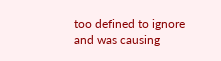too defined to ignore and was causing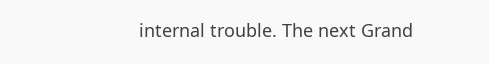internal trouble. The next Grand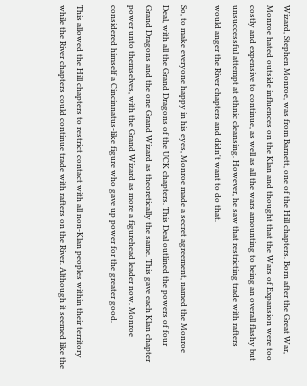Wizard, Stephen Monroe, was from Barnett, one of the Hill chapters. Born after the Great War, Monroe hated outside influences on the Klan and thought that the Wars of Expansion were too costly and expensive to continue, as well as all the wars amounting to being an overall flashy but unsuccessful attempt at ethnic cleansing. However, he saw that restricting trade with rafters would anger the River chapters and didn't want to do that.

So, to make everyone happy in his eyes, Monroe made a secret agreement, named the Monroe Deal, with all the Grand Dragons of the UCK chapters. This Deal outlined the powers of four Grand Dragons and the one Grand Wizard as theoretically the same. This gave each Klan chapter power unto themselves, with the Grand Wizard as more a figurehead leader now. Monroe considered himself a Cincinnatus-like figure who gave up power for the greater good.

This allowed the Hill chapters to restrict contact with all non-Klan peoples within their territory while the River chapters could continue trade with rafters on the River. Although it seemed like the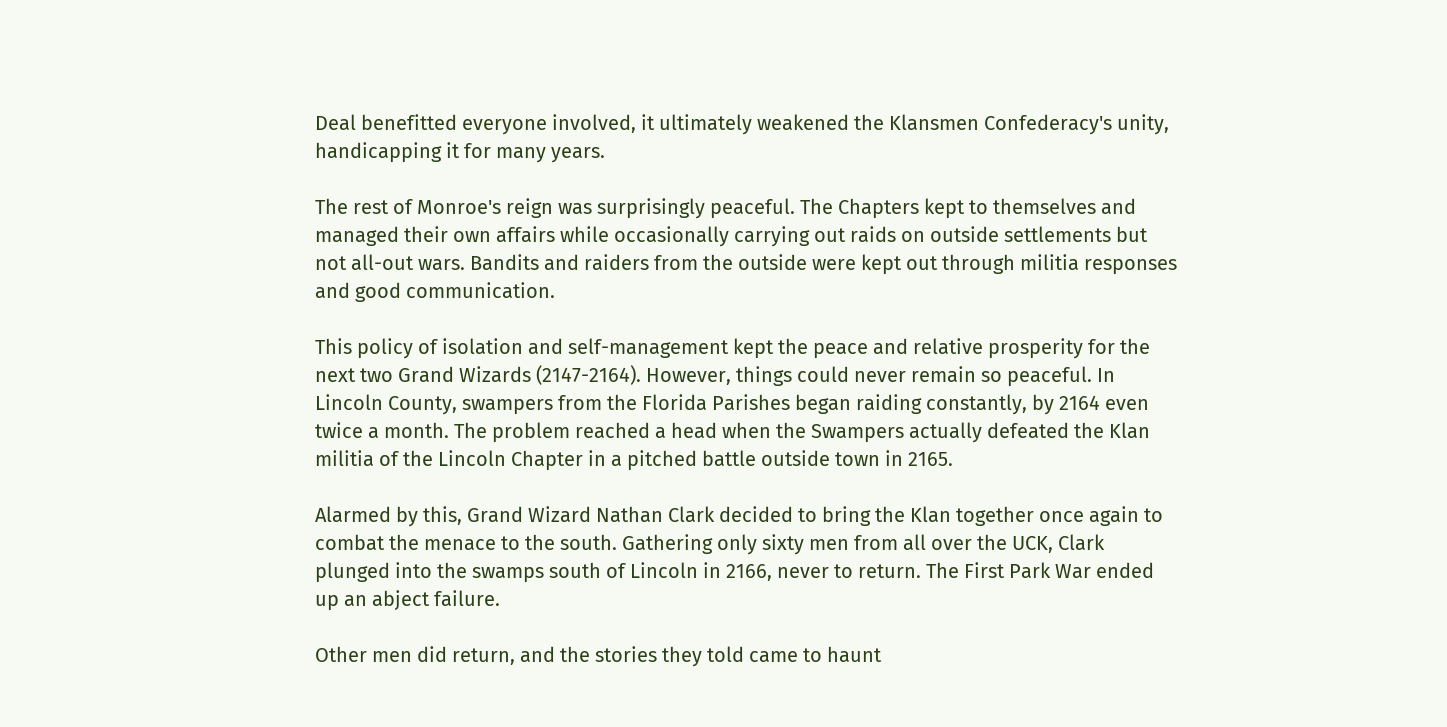Deal benefitted everyone involved, it ultimately weakened the Klansmen Confederacy's unity, handicapping it for many years.

The rest of Monroe's reign was surprisingly peaceful. The Chapters kept to themselves and managed their own affairs while occasionally carrying out raids on outside settlements but not all-out wars. Bandits and raiders from the outside were kept out through militia responses and good communication.

This policy of isolation and self-management kept the peace and relative prosperity for the next two Grand Wizards (2147-2164). However, things could never remain so peaceful. In Lincoln County, swampers from the Florida Parishes began raiding constantly, by 2164 even twice a month. The problem reached a head when the Swampers actually defeated the Klan militia of the Lincoln Chapter in a pitched battle outside town in 2165.

Alarmed by this, Grand Wizard Nathan Clark decided to bring the Klan together once again to combat the menace to the south. Gathering only sixty men from all over the UCK, Clark plunged into the swamps south of Lincoln in 2166, never to return. The First Park War ended up an abject failure.

Other men did return, and the stories they told came to haunt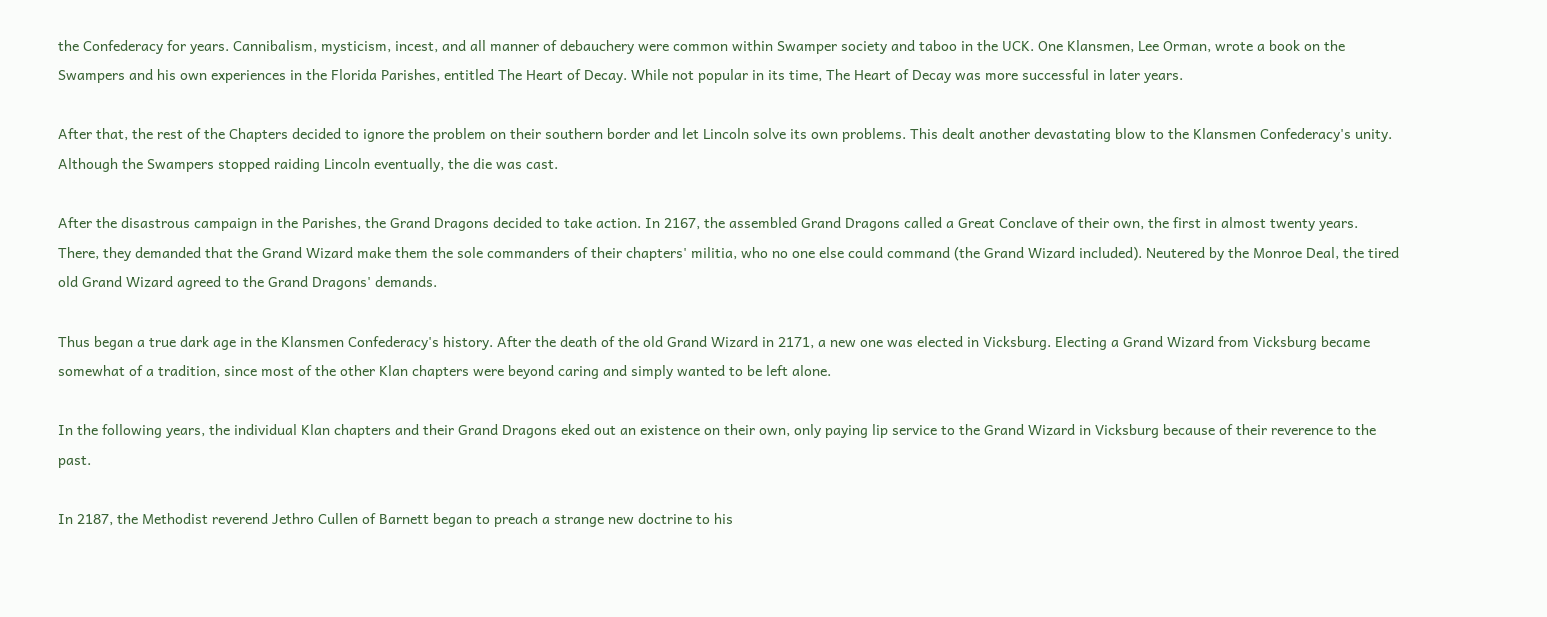the Confederacy for years. Cannibalism, mysticism, incest, and all manner of debauchery were common within Swamper society and taboo in the UCK. One Klansmen, Lee Orman, wrote a book on the Swampers and his own experiences in the Florida Parishes, entitled The Heart of Decay. While not popular in its time, The Heart of Decay was more successful in later years.

After that, the rest of the Chapters decided to ignore the problem on their southern border and let Lincoln solve its own problems. This dealt another devastating blow to the Klansmen Confederacy's unity. Although the Swampers stopped raiding Lincoln eventually, the die was cast.

After the disastrous campaign in the Parishes, the Grand Dragons decided to take action. In 2167, the assembled Grand Dragons called a Great Conclave of their own, the first in almost twenty years. There, they demanded that the Grand Wizard make them the sole commanders of their chapters' militia, who no one else could command (the Grand Wizard included). Neutered by the Monroe Deal, the tired old Grand Wizard agreed to the Grand Dragons' demands.

Thus began a true dark age in the Klansmen Confederacy's history. After the death of the old Grand Wizard in 2171, a new one was elected in Vicksburg. Electing a Grand Wizard from Vicksburg became somewhat of a tradition, since most of the other Klan chapters were beyond caring and simply wanted to be left alone.

In the following years, the individual Klan chapters and their Grand Dragons eked out an existence on their own, only paying lip service to the Grand Wizard in Vicksburg because of their reverence to the past.

In 2187, the Methodist reverend Jethro Cullen of Barnett began to preach a strange new doctrine to his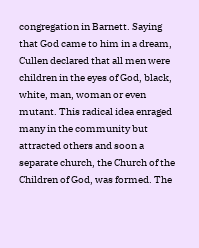congregation in Barnett. Saying that God came to him in a dream, Cullen declared that all men were children in the eyes of God, black, white, man, woman or even mutant. This radical idea enraged many in the community but attracted others and soon a separate church, the Church of the Children of God, was formed. The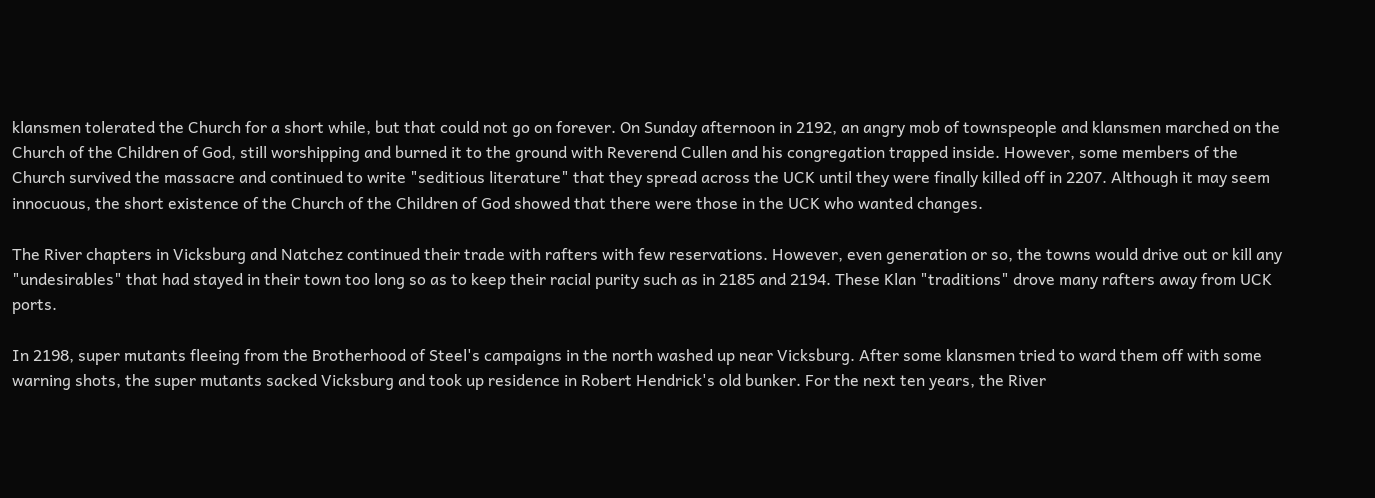klansmen tolerated the Church for a short while, but that could not go on forever. On Sunday afternoon in 2192, an angry mob of townspeople and klansmen marched on the Church of the Children of God, still worshipping and burned it to the ground with Reverend Cullen and his congregation trapped inside. However, some members of the Church survived the massacre and continued to write "seditious literature" that they spread across the UCK until they were finally killed off in 2207. Although it may seem innocuous, the short existence of the Church of the Children of God showed that there were those in the UCK who wanted changes.

The River chapters in Vicksburg and Natchez continued their trade with rafters with few reservations. However, even generation or so, the towns would drive out or kill any "undesirables" that had stayed in their town too long so as to keep their racial purity such as in 2185 and 2194. These Klan "traditions" drove many rafters away from UCK ports.

In 2198, super mutants fleeing from the Brotherhood of Steel's campaigns in the north washed up near Vicksburg. After some klansmen tried to ward them off with some warning shots, the super mutants sacked Vicksburg and took up residence in Robert Hendrick's old bunker. For the next ten years, the River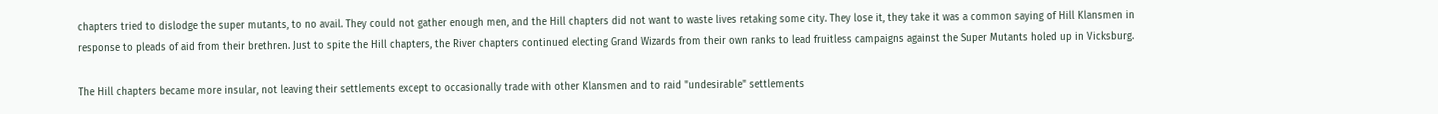chapters tried to dislodge the super mutants, to no avail. They could not gather enough men, and the Hill chapters did not want to waste lives retaking some city. They lose it, they take it was a common saying of Hill Klansmen in response to pleads of aid from their brethren. Just to spite the Hill chapters, the River chapters continued electing Grand Wizards from their own ranks to lead fruitless campaigns against the Super Mutants holed up in Vicksburg.

The Hill chapters became more insular, not leaving their settlements except to occasionally trade with other Klansmen and to raid "undesirable" settlements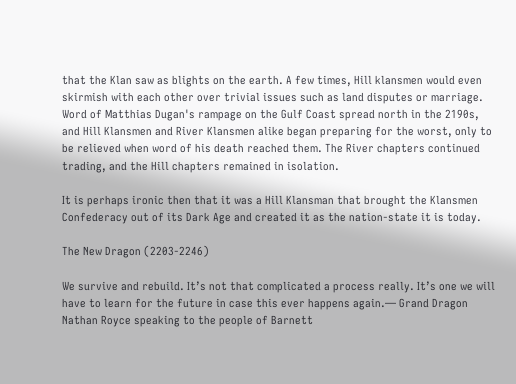that the Klan saw as blights on the earth. A few times, Hill klansmen would even skirmish with each other over trivial issues such as land disputes or marriage. Word of Matthias Dugan's rampage on the Gulf Coast spread north in the 2190s, and Hill Klansmen and River Klansmen alike began preparing for the worst, only to be relieved when word of his death reached them. The River chapters continued trading, and the Hill chapters remained in isolation.

It is perhaps ironic then that it was a Hill Klansman that brought the Klansmen Confederacy out of its Dark Age and created it as the nation-state it is today.

The New Dragon (2203-2246)

We survive and rebuild. It’s not that complicated a process really. It’s one we will have to learn for the future in case this ever happens again.— Grand Dragon Nathan Royce speaking to the people of Barnett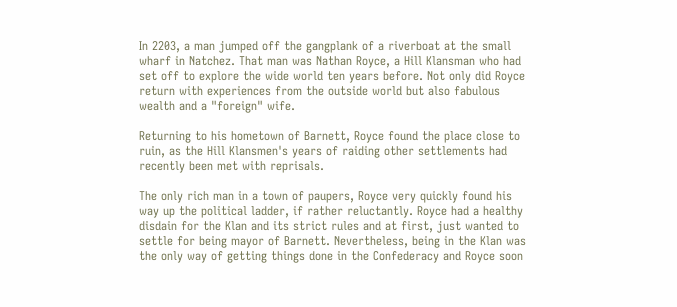In 2203, a man jumped off the gangplank of a riverboat at the small wharf in Natchez. That man was Nathan Royce, a Hill Klansman who had set off to explore the wide world ten years before. Not only did Royce return with experiences from the outside world but also fabulous wealth and a "foreign" wife.

Returning to his hometown of Barnett, Royce found the place close to ruin, as the Hill Klansmen's years of raiding other settlements had recently been met with reprisals.

The only rich man in a town of paupers, Royce very quickly found his way up the political ladder, if rather reluctantly. Royce had a healthy disdain for the Klan and its strict rules and at first, just wanted to settle for being mayor of Barnett. Nevertheless, being in the Klan was the only way of getting things done in the Confederacy and Royce soon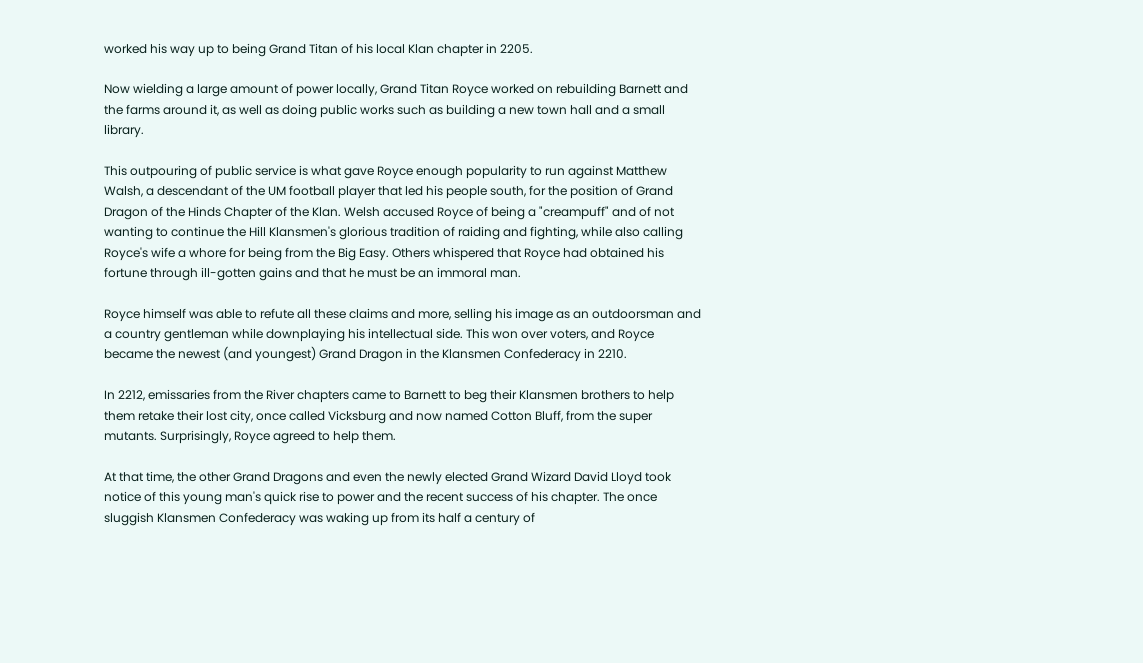worked his way up to being Grand Titan of his local Klan chapter in 2205.

Now wielding a large amount of power locally, Grand Titan Royce worked on rebuilding Barnett and the farms around it, as well as doing public works such as building a new town hall and a small library.

This outpouring of public service is what gave Royce enough popularity to run against Matthew Walsh, a descendant of the UM football player that led his people south, for the position of Grand Dragon of the Hinds Chapter of the Klan. Welsh accused Royce of being a "creampuff" and of not wanting to continue the Hill Klansmen's glorious tradition of raiding and fighting, while also calling Royce's wife a whore for being from the Big Easy. Others whispered that Royce had obtained his fortune through ill-gotten gains and that he must be an immoral man.

Royce himself was able to refute all these claims and more, selling his image as an outdoorsman and a country gentleman while downplaying his intellectual side. This won over voters, and Royce became the newest (and youngest) Grand Dragon in the Klansmen Confederacy in 2210.

In 2212, emissaries from the River chapters came to Barnett to beg their Klansmen brothers to help them retake their lost city, once called Vicksburg and now named Cotton Bluff, from the super mutants. Surprisingly, Royce agreed to help them.

At that time, the other Grand Dragons and even the newly elected Grand Wizard David Lloyd took notice of this young man's quick rise to power and the recent success of his chapter. The once sluggish Klansmen Confederacy was waking up from its half a century of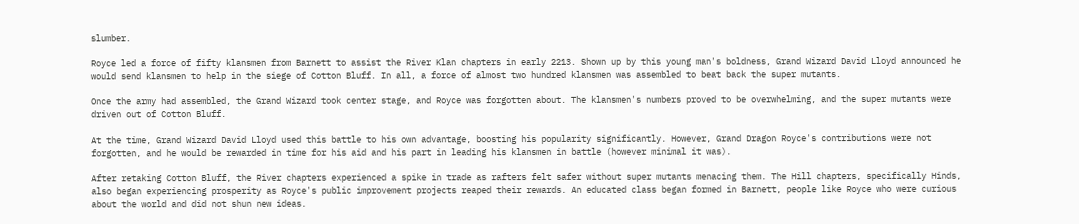slumber.

Royce led a force of fifty klansmen from Barnett to assist the River Klan chapters in early 2213. Shown up by this young man's boldness, Grand Wizard David Lloyd announced he would send klansmen to help in the siege of Cotton Bluff. In all, a force of almost two hundred klansmen was assembled to beat back the super mutants.

Once the army had assembled, the Grand Wizard took center stage, and Royce was forgotten about. The klansmen's numbers proved to be overwhelming, and the super mutants were driven out of Cotton Bluff.

At the time, Grand Wizard David Lloyd used this battle to his own advantage, boosting his popularity significantly. However, Grand Dragon Royce's contributions were not forgotten, and he would be rewarded in time for his aid and his part in leading his klansmen in battle (however minimal it was).

After retaking Cotton Bluff, the River chapters experienced a spike in trade as rafters felt safer without super mutants menacing them. The Hill chapters, specifically Hinds, also began experiencing prosperity as Royce's public improvement projects reaped their rewards. An educated class began formed in Barnett, people like Royce who were curious about the world and did not shun new ideas.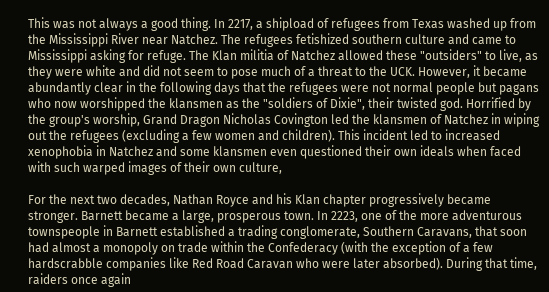This was not always a good thing. In 2217, a shipload of refugees from Texas washed up from the Mississippi River near Natchez. The refugees fetishized southern culture and came to Mississippi asking for refuge. The Klan militia of Natchez allowed these "outsiders" to live, as they were white and did not seem to pose much of a threat to the UCK. However, it became abundantly clear in the following days that the refugees were not normal people but pagans who now worshipped the klansmen as the "soldiers of Dixie", their twisted god. Horrified by the group's worship, Grand Dragon Nicholas Covington led the klansmen of Natchez in wiping out the refugees (excluding a few women and children). This incident led to increased xenophobia in Natchez and some klansmen even questioned their own ideals when faced with such warped images of their own culture,

For the next two decades, Nathan Royce and his Klan chapter progressively became stronger. Barnett became a large, prosperous town. In 2223, one of the more adventurous townspeople in Barnett established a trading conglomerate, Southern Caravans, that soon had almost a monopoly on trade within the Confederacy (with the exception of a few hardscrabble companies like Red Road Caravan who were later absorbed). During that time, raiders once again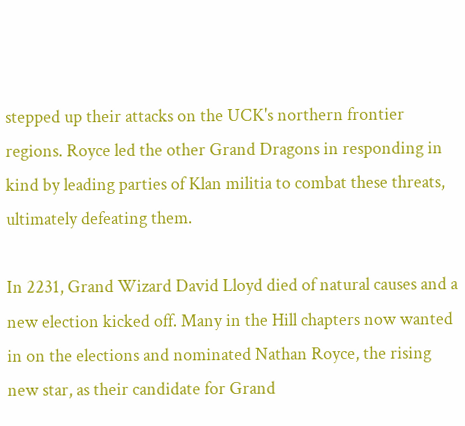stepped up their attacks on the UCK's northern frontier regions. Royce led the other Grand Dragons in responding in kind by leading parties of Klan militia to combat these threats, ultimately defeating them.

In 2231, Grand Wizard David Lloyd died of natural causes and a new election kicked off. Many in the Hill chapters now wanted in on the elections and nominated Nathan Royce, the rising new star, as their candidate for Grand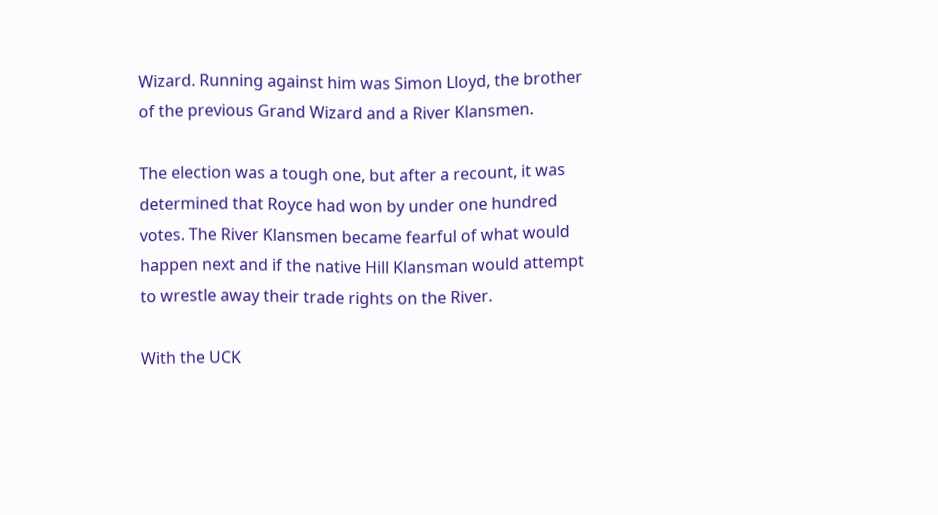Wizard. Running against him was Simon Lloyd, the brother of the previous Grand Wizard and a River Klansmen.

The election was a tough one, but after a recount, it was determined that Royce had won by under one hundred votes. The River Klansmen became fearful of what would happen next and if the native Hill Klansman would attempt to wrestle away their trade rights on the River.

With the UCK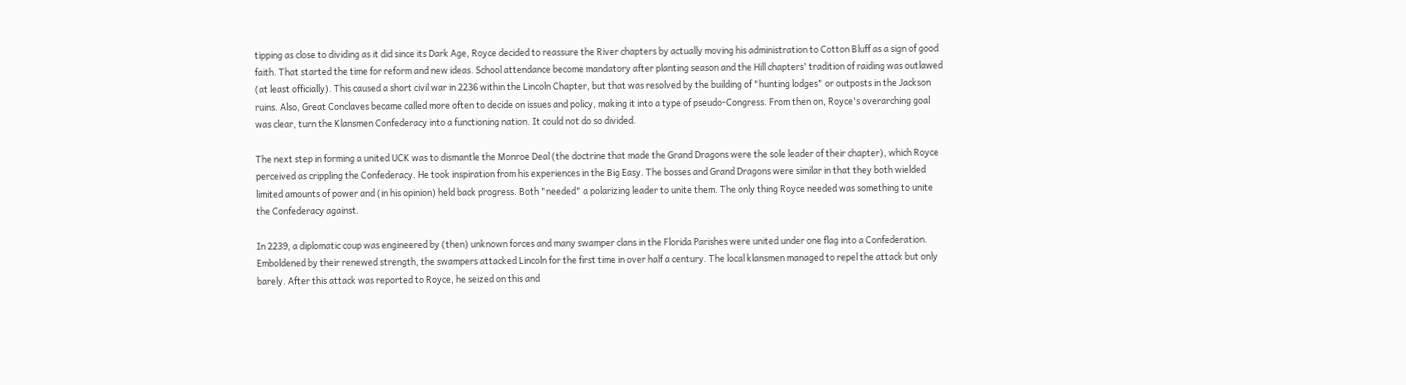tipping as close to dividing as it did since its Dark Age, Royce decided to reassure the River chapters by actually moving his administration to Cotton Bluff as a sign of good faith. That started the time for reform and new ideas. School attendance become mandatory after planting season and the Hill chapters' tradition of raiding was outlawed (at least officially). This caused a short civil war in 2236 within the Lincoln Chapter, but that was resolved by the building of "hunting lodges" or outposts in the Jackson ruins. Also, Great Conclaves became called more often to decide on issues and policy, making it into a type of pseudo-Congress. From then on, Royce's overarching goal was clear, turn the Klansmen Confederacy into a functioning nation. It could not do so divided.

The next step in forming a united UCK was to dismantle the Monroe Deal (the doctrine that made the Grand Dragons were the sole leader of their chapter), which Royce perceived as crippling the Confederacy. He took inspiration from his experiences in the Big Easy. The bosses and Grand Dragons were similar in that they both wielded limited amounts of power and (in his opinion) held back progress. Both "needed" a polarizing leader to unite them. The only thing Royce needed was something to unite the Confederacy against.

In 2239, a diplomatic coup was engineered by (then) unknown forces and many swamper clans in the Florida Parishes were united under one flag into a Confederation. Emboldened by their renewed strength, the swampers attacked Lincoln for the first time in over half a century. The local klansmen managed to repel the attack but only barely. After this attack was reported to Royce, he seized on this and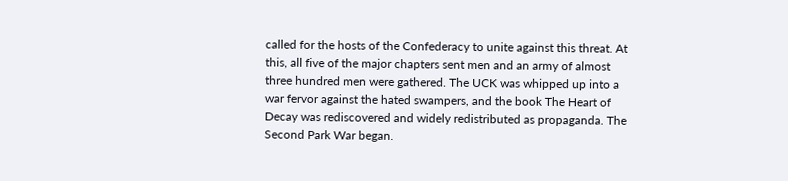called for the hosts of the Confederacy to unite against this threat. At this, all five of the major chapters sent men and an army of almost three hundred men were gathered. The UCK was whipped up into a war fervor against the hated swampers, and the book The Heart of Decay was rediscovered and widely redistributed as propaganda. The Second Park War began.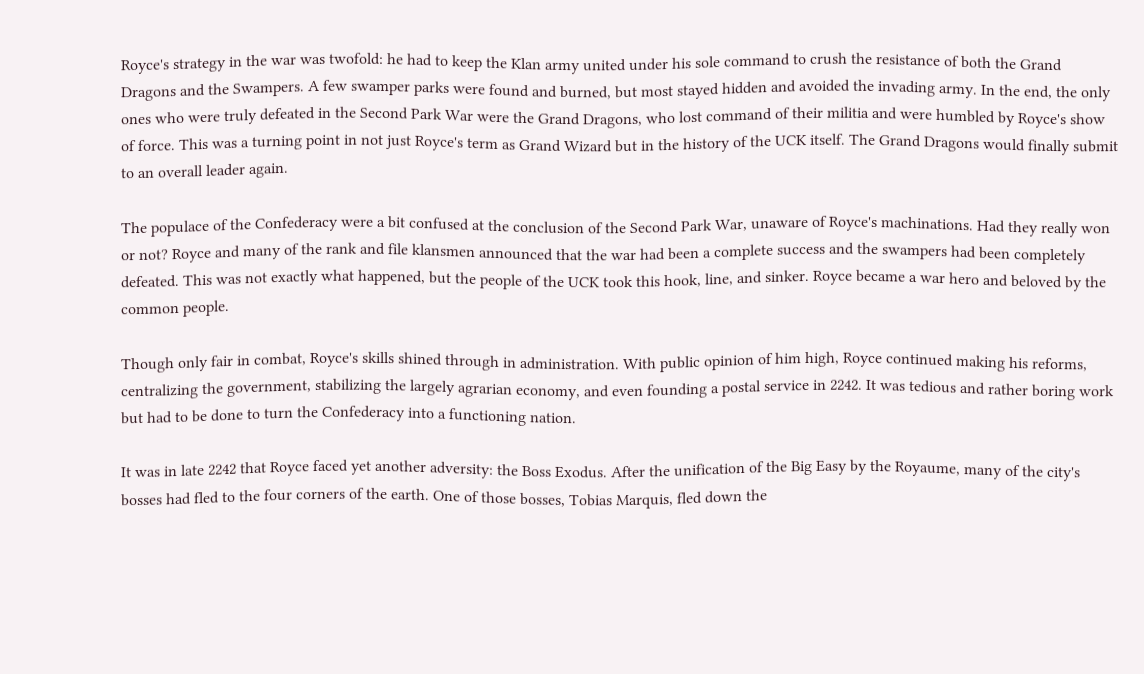Royce's strategy in the war was twofold: he had to keep the Klan army united under his sole command to crush the resistance of both the Grand Dragons and the Swampers. A few swamper parks were found and burned, but most stayed hidden and avoided the invading army. In the end, the only ones who were truly defeated in the Second Park War were the Grand Dragons, who lost command of their militia and were humbled by Royce's show of force. This was a turning point in not just Royce's term as Grand Wizard but in the history of the UCK itself. The Grand Dragons would finally submit to an overall leader again.

The populace of the Confederacy were a bit confused at the conclusion of the Second Park War, unaware of Royce's machinations. Had they really won or not? Royce and many of the rank and file klansmen announced that the war had been a complete success and the swampers had been completely defeated. This was not exactly what happened, but the people of the UCK took this hook, line, and sinker. Royce became a war hero and beloved by the common people.

Though only fair in combat, Royce's skills shined through in administration. With public opinion of him high, Royce continued making his reforms, centralizing the government, stabilizing the largely agrarian economy, and even founding a postal service in 2242. It was tedious and rather boring work but had to be done to turn the Confederacy into a functioning nation.

It was in late 2242 that Royce faced yet another adversity: the Boss Exodus. After the unification of the Big Easy by the Royaume, many of the city's bosses had fled to the four corners of the earth. One of those bosses, Tobias Marquis, fled down the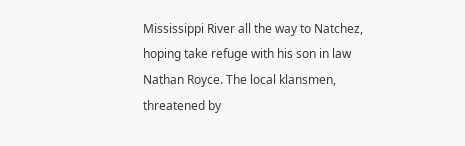Mississippi River all the way to Natchez, hoping take refuge with his son in law Nathan Royce. The local klansmen, threatened by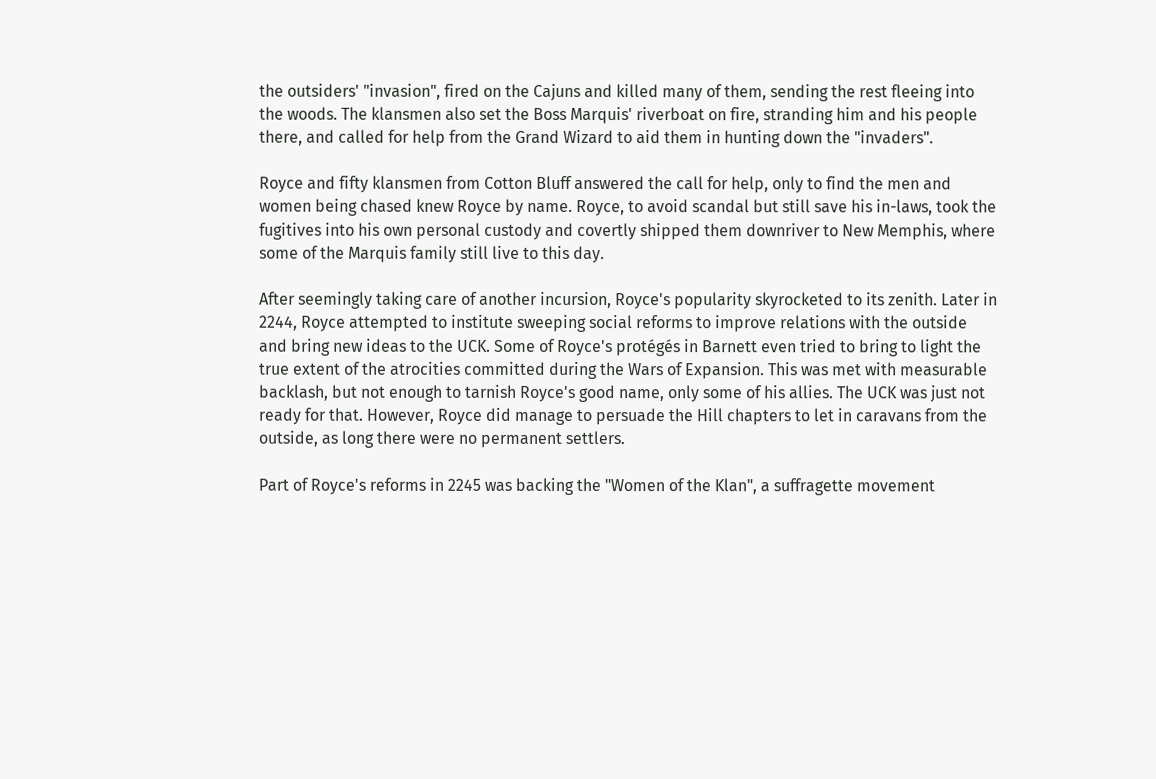the outsiders' "invasion", fired on the Cajuns and killed many of them, sending the rest fleeing into the woods. The klansmen also set the Boss Marquis' riverboat on fire, stranding him and his people there, and called for help from the Grand Wizard to aid them in hunting down the "invaders".

Royce and fifty klansmen from Cotton Bluff answered the call for help, only to find the men and women being chased knew Royce by name. Royce, to avoid scandal but still save his in-laws, took the fugitives into his own personal custody and covertly shipped them downriver to New Memphis, where some of the Marquis family still live to this day.

After seemingly taking care of another incursion, Royce's popularity skyrocketed to its zenith. Later in 2244, Royce attempted to institute sweeping social reforms to improve relations with the outside and bring new ideas to the UCK. Some of Royce's protégés in Barnett even tried to bring to light the true extent of the atrocities committed during the Wars of Expansion. This was met with measurable backlash, but not enough to tarnish Royce's good name, only some of his allies. The UCK was just not ready for that. However, Royce did manage to persuade the Hill chapters to let in caravans from the outside, as long there were no permanent settlers.

Part of Royce's reforms in 2245 was backing the "Women of the Klan", a suffragette movement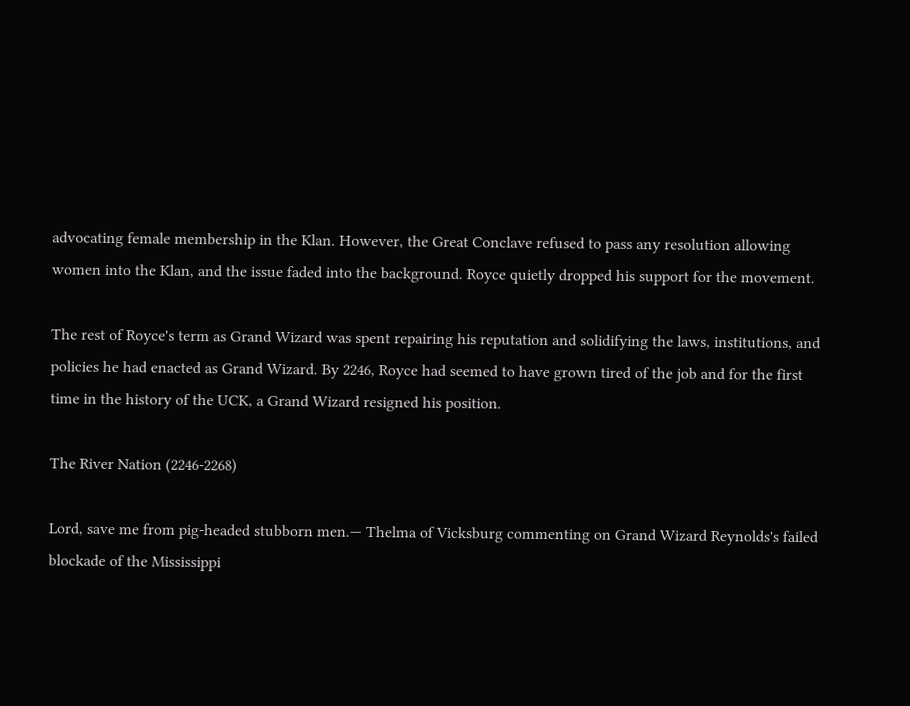advocating female membership in the Klan. However, the Great Conclave refused to pass any resolution allowing women into the Klan, and the issue faded into the background. Royce quietly dropped his support for the movement.

The rest of Royce's term as Grand Wizard was spent repairing his reputation and solidifying the laws, institutions, and policies he had enacted as Grand Wizard. By 2246, Royce had seemed to have grown tired of the job and for the first time in the history of the UCK, a Grand Wizard resigned his position.

The River Nation (2246-2268)

Lord, save me from pig-headed stubborn men.— Thelma of Vicksburg commenting on Grand Wizard Reynolds's failed blockade of the Mississippi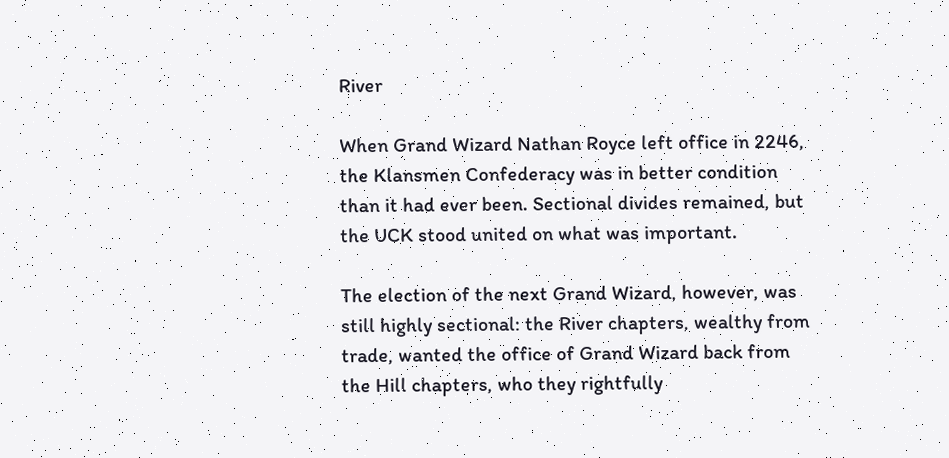River

When Grand Wizard Nathan Royce left office in 2246, the Klansmen Confederacy was in better condition than it had ever been. Sectional divides remained, but the UCK stood united on what was important.

The election of the next Grand Wizard, however, was still highly sectional: the River chapters, wealthy from trade, wanted the office of Grand Wizard back from the Hill chapters, who they rightfully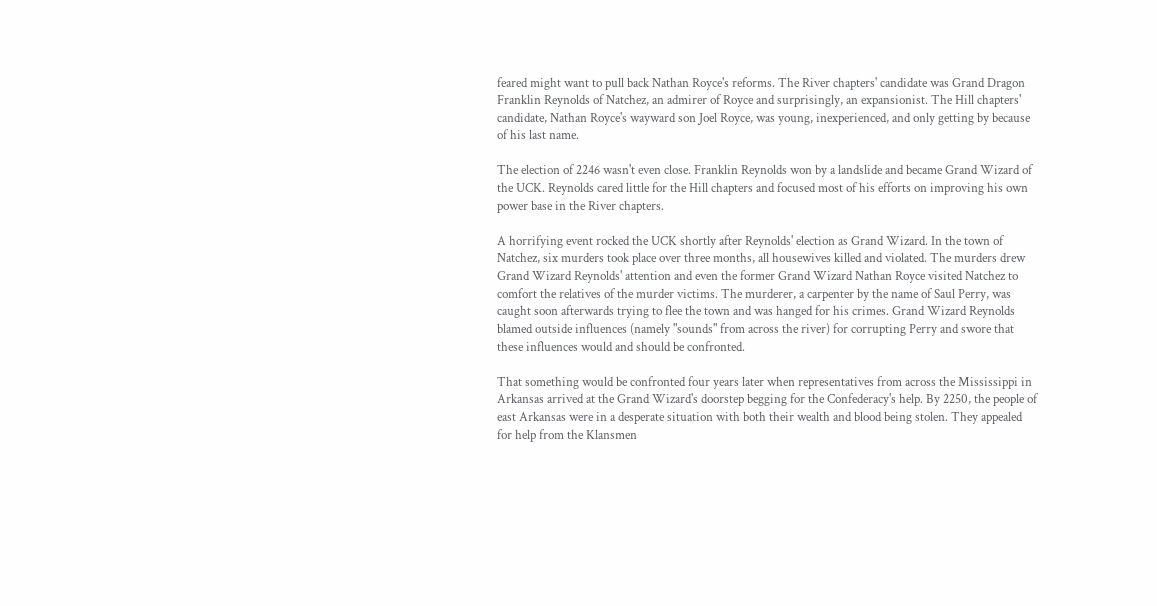feared might want to pull back Nathan Royce's reforms. The River chapters' candidate was Grand Dragon Franklin Reynolds of Natchez, an admirer of Royce and surprisingly, an expansionist. The Hill chapters' candidate, Nathan Royce's wayward son Joel Royce, was young, inexperienced, and only getting by because of his last name.

The election of 2246 wasn't even close. Franklin Reynolds won by a landslide and became Grand Wizard of the UCK. Reynolds cared little for the Hill chapters and focused most of his efforts on improving his own power base in the River chapters.

A horrifying event rocked the UCK shortly after Reynolds' election as Grand Wizard. In the town of Natchez, six murders took place over three months, all housewives killed and violated. The murders drew Grand Wizard Reynolds' attention and even the former Grand Wizard Nathan Royce visited Natchez to comfort the relatives of the murder victims. The murderer, a carpenter by the name of Saul Perry, was caught soon afterwards trying to flee the town and was hanged for his crimes. Grand Wizard Reynolds blamed outside influences (namely "sounds" from across the river) for corrupting Perry and swore that these influences would and should be confronted.

That something would be confronted four years later when representatives from across the Mississippi in Arkansas arrived at the Grand Wizard's doorstep begging for the Confederacy's help. By 2250, the people of east Arkansas were in a desperate situation with both their wealth and blood being stolen. They appealed for help from the Klansmen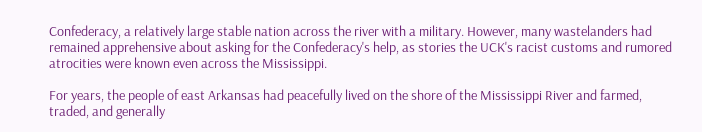Confederacy, a relatively large stable nation across the river with a military. However, many wastelanders had remained apprehensive about asking for the Confederacy's help, as stories the UCK's racist customs and rumored atrocities were known even across the Mississippi.

For years, the people of east Arkansas had peacefully lived on the shore of the Mississippi River and farmed, traded, and generally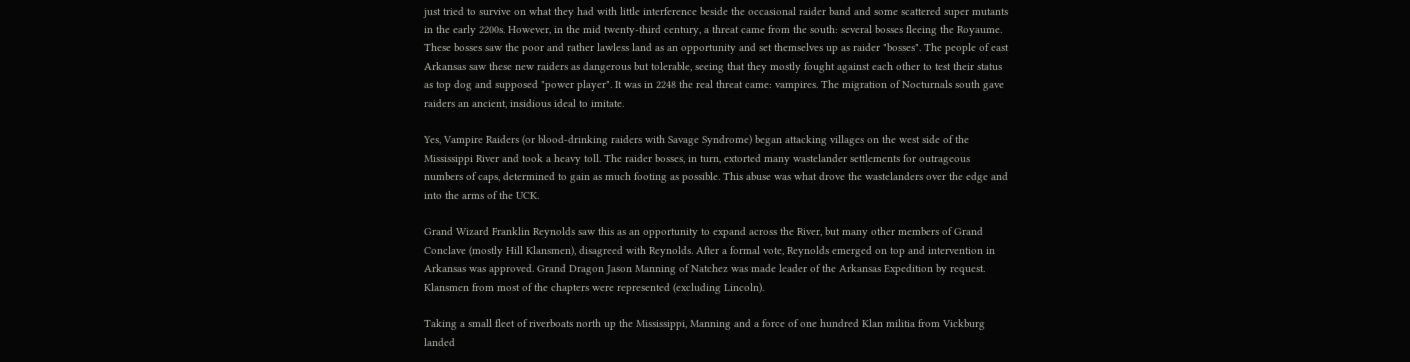just tried to survive on what they had with little interference beside the occasional raider band and some scattered super mutants in the early 2200s. However, in the mid twenty-third century, a threat came from the south: several bosses fleeing the Royaume. These bosses saw the poor and rather lawless land as an opportunity and set themselves up as raider "bosses". The people of east Arkansas saw these new raiders as dangerous but tolerable, seeing that they mostly fought against each other to test their status as top dog and supposed "power player". It was in 2248 the real threat came: vampires. The migration of Nocturnals south gave raiders an ancient, insidious ideal to imitate.

Yes, Vampire Raiders (or blood-drinking raiders with Savage Syndrome) began attacking villages on the west side of the Mississippi River and took a heavy toll. The raider bosses, in turn, extorted many wastelander settlements for outrageous numbers of caps, determined to gain as much footing as possible. This abuse was what drove the wastelanders over the edge and into the arms of the UCK.

Grand Wizard Franklin Reynolds saw this as an opportunity to expand across the River, but many other members of Grand Conclave (mostly Hill Klansmen), disagreed with Reynolds. After a formal vote, Reynolds emerged on top and intervention in Arkansas was approved. Grand Dragon Jason Manning of Natchez was made leader of the Arkansas Expedition by request. Klansmen from most of the chapters were represented (excluding Lincoln).

Taking a small fleet of riverboats north up the Mississippi, Manning and a force of one hundred Klan militia from Vickburg landed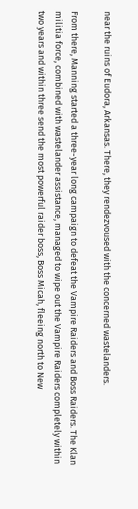near the ruins of Eudora, Arkansas. There, they rendezvoused with the concerned wastelanders.

From there, Manning started a three-year long campaign to defeat the Vampire Raiders and Boss Raiders. The Klan militia force, combined with wastelander assistance, managed to wipe out the Vampire Raiders completely within two years and within three send the most powerful raider boss, Boss Micah, fleeing north to New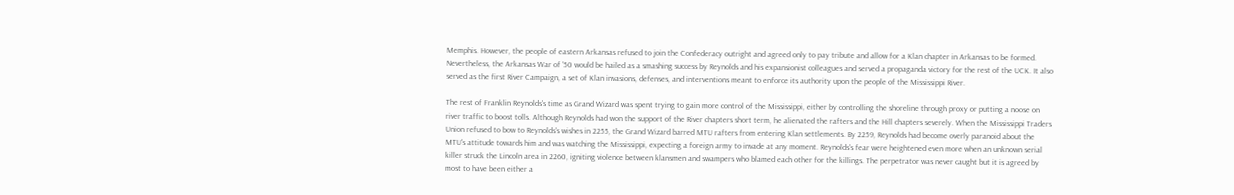Memphis. However, the people of eastern Arkansas refused to join the Confederacy outright and agreed only to pay tribute and allow for a Klan chapter in Arkansas to be formed. Nevertheless, the Arkansas War of '50 would be hailed as a smashing success by Reynolds and his expansionist colleagues and served a propaganda victory for the rest of the UCK. It also served as the first River Campaign, a set of Klan invasions, defenses, and interventions meant to enforce its authority upon the people of the Mississippi River.

The rest of Franklin Reynolds's time as Grand Wizard was spent trying to gain more control of the Mississippi, either by controlling the shoreline through proxy or putting a noose on river traffic to boost tolls. Although Reynolds had won the support of the River chapters short term, he alienated the rafters and the Hill chapters severely. When the Mississippi Traders Union refused to bow to Reynolds's wishes in 2255, the Grand Wizard barred MTU rafters from entering Klan settlements. By 2259, Reynolds had become overly paranoid about the MTU's attitude towards him and was watching the Mississippi, expecting a foreign army to invade at any moment. Reynolds's fear were heightened even more when an unknown serial killer struck the Lincoln area in 2260, igniting violence between klansmen and swampers who blamed each other for the killings. The perpetrator was never caught but it is agreed by most to have been either a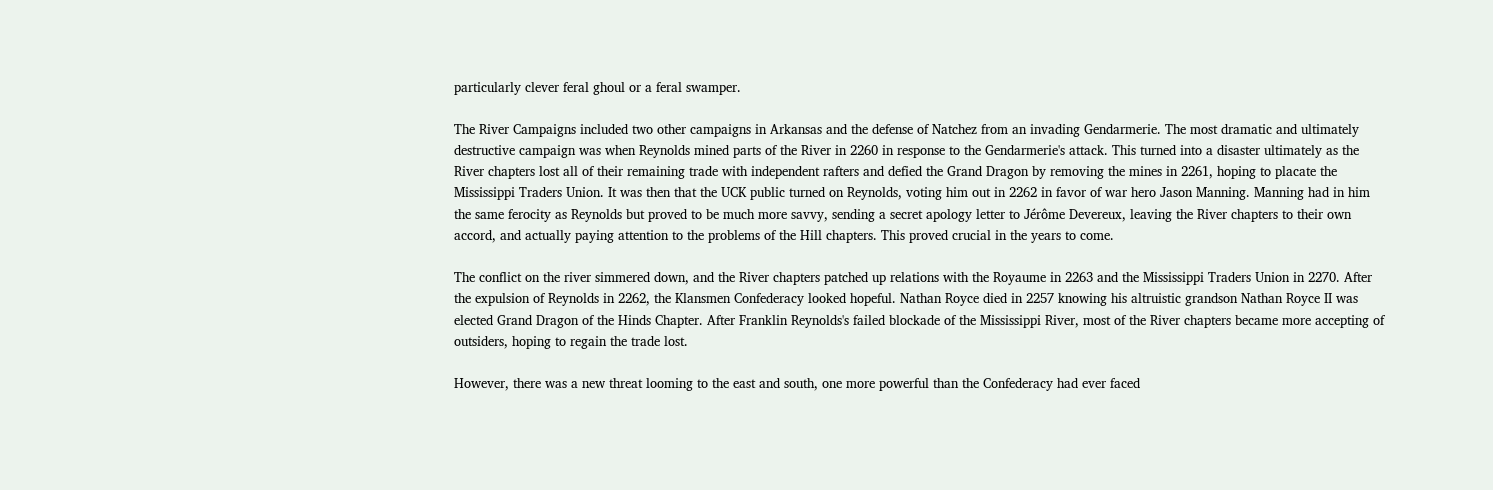particularly clever feral ghoul or a feral swamper.

The River Campaigns included two other campaigns in Arkansas and the defense of Natchez from an invading Gendarmerie. The most dramatic and ultimately destructive campaign was when Reynolds mined parts of the River in 2260 in response to the Gendarmerie's attack. This turned into a disaster ultimately as the River chapters lost all of their remaining trade with independent rafters and defied the Grand Dragon by removing the mines in 2261, hoping to placate the Mississippi Traders Union. It was then that the UCK public turned on Reynolds, voting him out in 2262 in favor of war hero Jason Manning. Manning had in him the same ferocity as Reynolds but proved to be much more savvy, sending a secret apology letter to Jérôme Devereux, leaving the River chapters to their own accord, and actually paying attention to the problems of the Hill chapters. This proved crucial in the years to come.

The conflict on the river simmered down, and the River chapters patched up relations with the Royaume in 2263 and the Mississippi Traders Union in 2270. After the expulsion of Reynolds in 2262, the Klansmen Confederacy looked hopeful. Nathan Royce died in 2257 knowing his altruistic grandson Nathan Royce II was elected Grand Dragon of the Hinds Chapter. After Franklin Reynolds's failed blockade of the Mississippi River, most of the River chapters became more accepting of outsiders, hoping to regain the trade lost.

However, there was a new threat looming to the east and south, one more powerful than the Confederacy had ever faced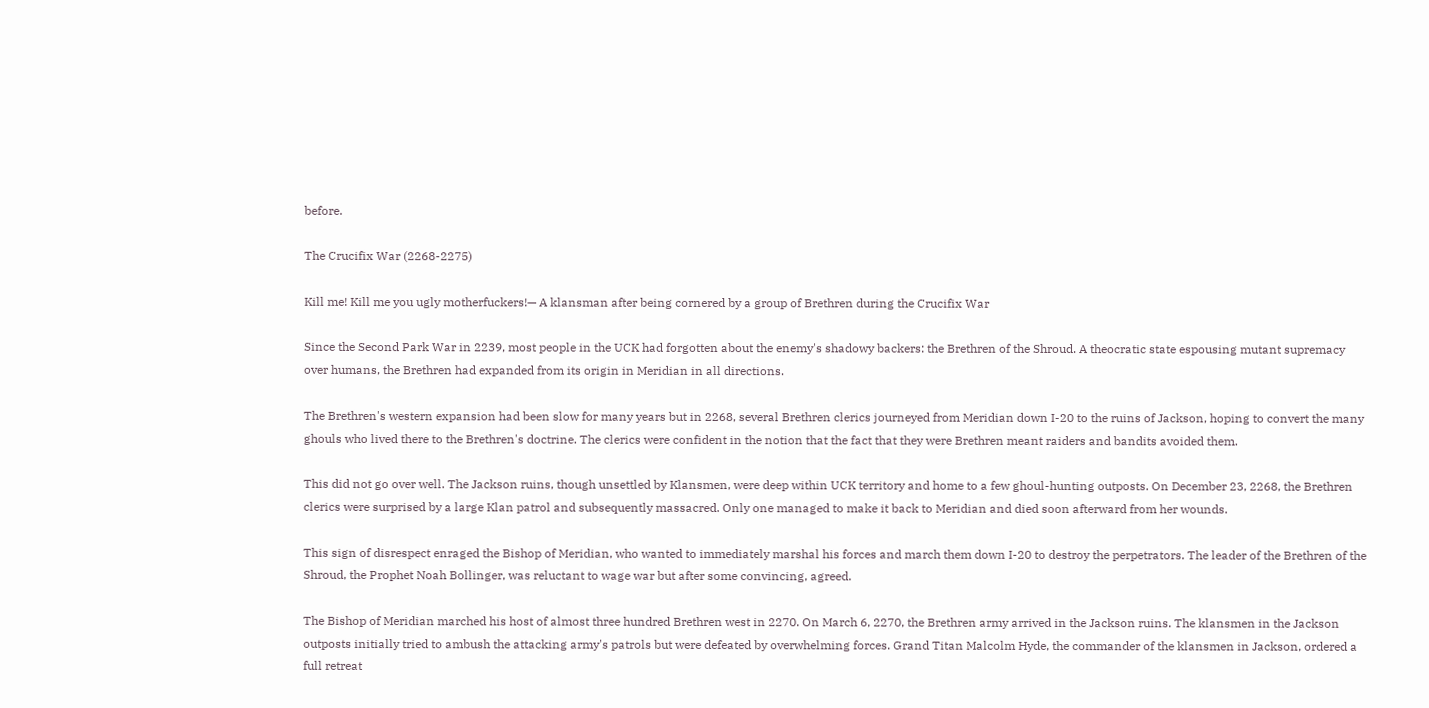before.

The Crucifix War (2268-2275)

Kill me! Kill me you ugly motherfuckers!— A klansman after being cornered by a group of Brethren during the Crucifix War

Since the Second Park War in 2239, most people in the UCK had forgotten about the enemy's shadowy backers: the Brethren of the Shroud. A theocratic state espousing mutant supremacy over humans, the Brethren had expanded from its origin in Meridian in all directions.

The Brethren's western expansion had been slow for many years but in 2268, several Brethren clerics journeyed from Meridian down I-20 to the ruins of Jackson, hoping to convert the many ghouls who lived there to the Brethren's doctrine. The clerics were confident in the notion that the fact that they were Brethren meant raiders and bandits avoided them.

This did not go over well. The Jackson ruins, though unsettled by Klansmen, were deep within UCK territory and home to a few ghoul-hunting outposts. On December 23, 2268, the Brethren clerics were surprised by a large Klan patrol and subsequently massacred. Only one managed to make it back to Meridian and died soon afterward from her wounds.

This sign of disrespect enraged the Bishop of Meridian, who wanted to immediately marshal his forces and march them down I-20 to destroy the perpetrators. The leader of the Brethren of the Shroud, the Prophet Noah Bollinger, was reluctant to wage war but after some convincing, agreed.

The Bishop of Meridian marched his host of almost three hundred Brethren west in 2270. On March 6, 2270, the Brethren army arrived in the Jackson ruins. The klansmen in the Jackson outposts initially tried to ambush the attacking army's patrols but were defeated by overwhelming forces. Grand Titan Malcolm Hyde, the commander of the klansmen in Jackson, ordered a full retreat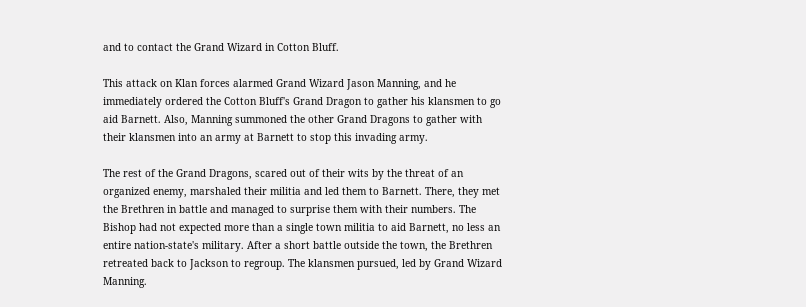and to contact the Grand Wizard in Cotton Bluff.

This attack on Klan forces alarmed Grand Wizard Jason Manning, and he immediately ordered the Cotton Bluff's Grand Dragon to gather his klansmen to go aid Barnett. Also, Manning summoned the other Grand Dragons to gather with their klansmen into an army at Barnett to stop this invading army.

The rest of the Grand Dragons, scared out of their wits by the threat of an organized enemy, marshaled their militia and led them to Barnett. There, they met the Brethren in battle and managed to surprise them with their numbers. The Bishop had not expected more than a single town militia to aid Barnett, no less an entire nation-state's military. After a short battle outside the town, the Brethren retreated back to Jackson to regroup. The klansmen pursued, led by Grand Wizard Manning.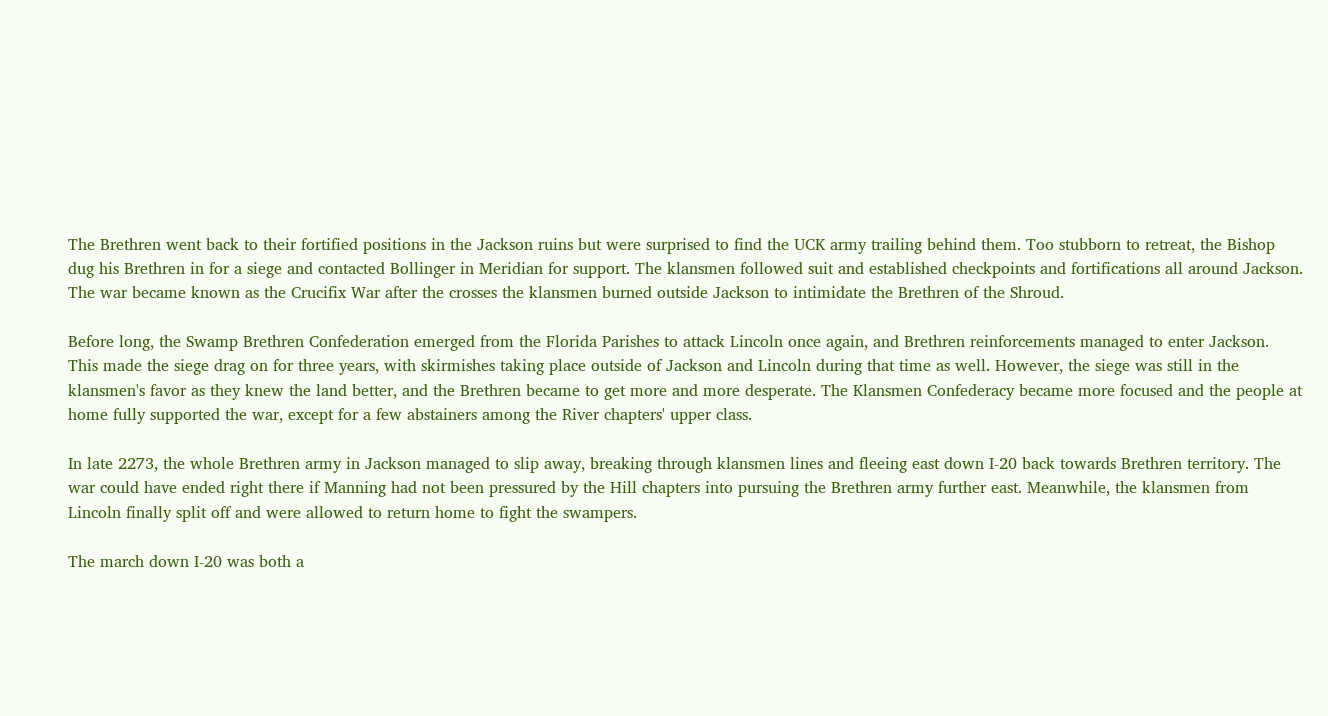The Brethren went back to their fortified positions in the Jackson ruins but were surprised to find the UCK army trailing behind them. Too stubborn to retreat, the Bishop dug his Brethren in for a siege and contacted Bollinger in Meridian for support. The klansmen followed suit and established checkpoints and fortifications all around Jackson. The war became known as the Crucifix War after the crosses the klansmen burned outside Jackson to intimidate the Brethren of the Shroud.

Before long, the Swamp Brethren Confederation emerged from the Florida Parishes to attack Lincoln once again, and Brethren reinforcements managed to enter Jackson. This made the siege drag on for three years, with skirmishes taking place outside of Jackson and Lincoln during that time as well. However, the siege was still in the klansmen's favor as they knew the land better, and the Brethren became to get more and more desperate. The Klansmen Confederacy became more focused and the people at home fully supported the war, except for a few abstainers among the River chapters' upper class.

In late 2273, the whole Brethren army in Jackson managed to slip away, breaking through klansmen lines and fleeing east down I-20 back towards Brethren territory. The war could have ended right there if Manning had not been pressured by the Hill chapters into pursuing the Brethren army further east. Meanwhile, the klansmen from Lincoln finally split off and were allowed to return home to fight the swampers.

The march down I-20 was both a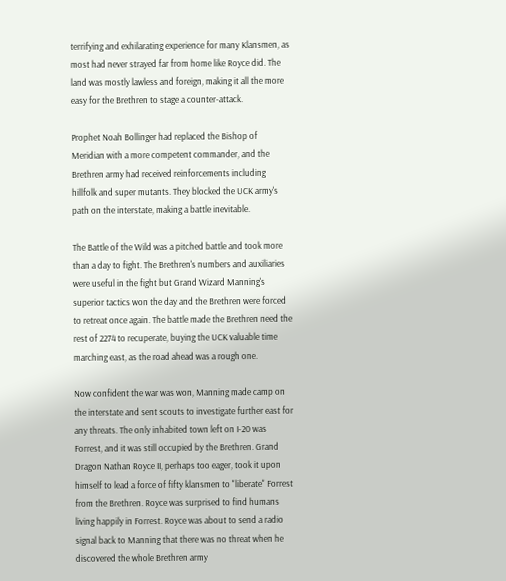terrifying and exhilarating experience for many Klansmen, as most had never strayed far from home like Royce did. The land was mostly lawless and foreign, making it all the more easy for the Brethren to stage a counter-attack.

Prophet Noah Bollinger had replaced the Bishop of Meridian with a more competent commander, and the Brethren army had received reinforcements including hillfolk and super mutants. They blocked the UCK army's path on the interstate, making a battle inevitable.

The Battle of the Wild was a pitched battle and took more than a day to fight. The Brethren's numbers and auxiliaries were useful in the fight but Grand Wizard Manning's superior tactics won the day and the Brethren were forced to retreat once again. The battle made the Brethren need the rest of 2274 to recuperate, buying the UCK valuable time marching east, as the road ahead was a rough one.

Now confident the war was won, Manning made camp on the interstate and sent scouts to investigate further east for any threats. The only inhabited town left on I-20 was Forrest, and it was still occupied by the Brethren. Grand Dragon Nathan Royce II, perhaps too eager, took it upon himself to lead a force of fifty klansmen to "liberate" Forrest from the Brethren. Royce was surprised to find humans living happily in Forrest. Royce was about to send a radio signal back to Manning that there was no threat when he discovered the whole Brethren army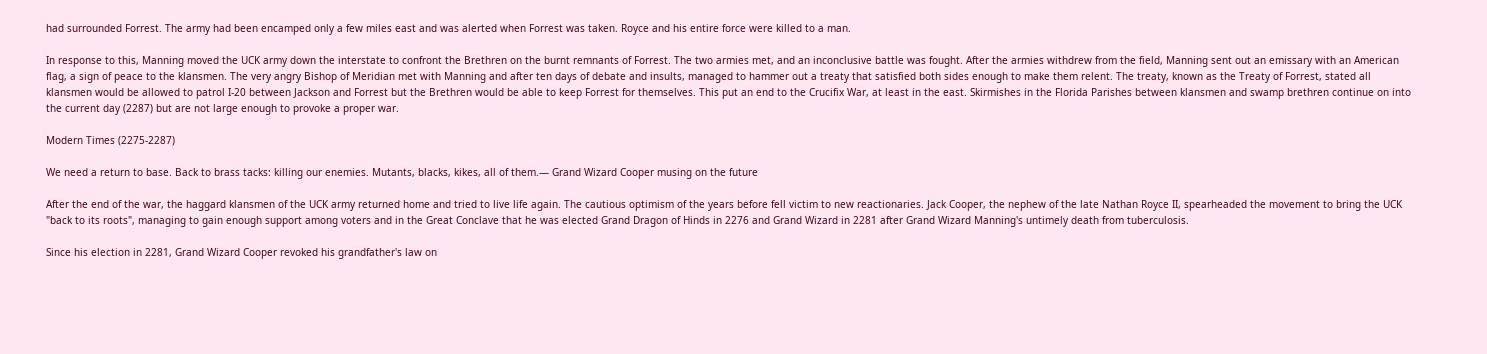had surrounded Forrest. The army had been encamped only a few miles east and was alerted when Forrest was taken. Royce and his entire force were killed to a man.

In response to this, Manning moved the UCK army down the interstate to confront the Brethren on the burnt remnants of Forrest. The two armies met, and an inconclusive battle was fought. After the armies withdrew from the field, Manning sent out an emissary with an American flag, a sign of peace to the klansmen. The very angry Bishop of Meridian met with Manning and after ten days of debate and insults, managed to hammer out a treaty that satisfied both sides enough to make them relent. The treaty, known as the Treaty of Forrest, stated all klansmen would be allowed to patrol I-20 between Jackson and Forrest but the Brethren would be able to keep Forrest for themselves. This put an end to the Crucifix War, at least in the east. Skirmishes in the Florida Parishes between klansmen and swamp brethren continue on into the current day (2287) but are not large enough to provoke a proper war.

Modern Times (2275-2287)

We need a return to base. Back to brass tacks: killing our enemies. Mutants, blacks, kikes, all of them.— Grand Wizard Cooper musing on the future

After the end of the war, the haggard klansmen of the UCK army returned home and tried to live life again. The cautious optimism of the years before fell victim to new reactionaries. Jack Cooper, the nephew of the late Nathan Royce II, spearheaded the movement to bring the UCK "back to its roots", managing to gain enough support among voters and in the Great Conclave that he was elected Grand Dragon of Hinds in 2276 and Grand Wizard in 2281 after Grand Wizard Manning's untimely death from tuberculosis.

Since his election in 2281, Grand Wizard Cooper revoked his grandfather's law on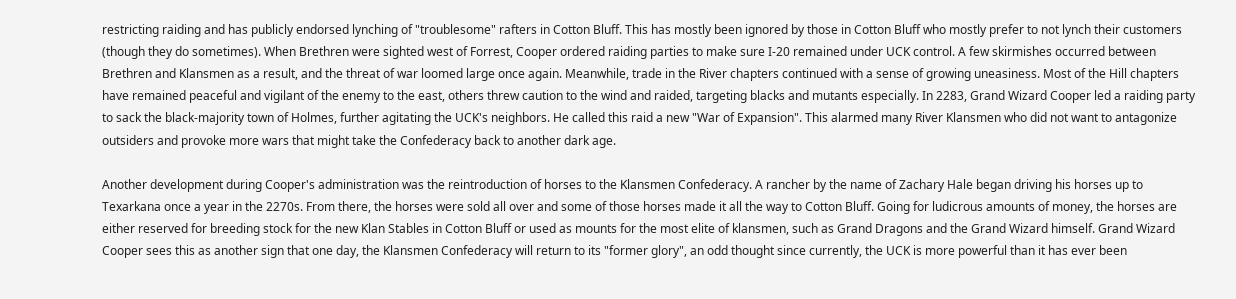restricting raiding and has publicly endorsed lynching of "troublesome" rafters in Cotton Bluff. This has mostly been ignored by those in Cotton Bluff who mostly prefer to not lynch their customers (though they do sometimes). When Brethren were sighted west of Forrest, Cooper ordered raiding parties to make sure I-20 remained under UCK control. A few skirmishes occurred between Brethren and Klansmen as a result, and the threat of war loomed large once again. Meanwhile, trade in the River chapters continued with a sense of growing uneasiness. Most of the Hill chapters have remained peaceful and vigilant of the enemy to the east, others threw caution to the wind and raided, targeting blacks and mutants especially. In 2283, Grand Wizard Cooper led a raiding party to sack the black-majority town of Holmes, further agitating the UCK's neighbors. He called this raid a new "War of Expansion". This alarmed many River Klansmen who did not want to antagonize outsiders and provoke more wars that might take the Confederacy back to another dark age.

Another development during Cooper's administration was the reintroduction of horses to the Klansmen Confederacy. A rancher by the name of Zachary Hale began driving his horses up to Texarkana once a year in the 2270s. From there, the horses were sold all over and some of those horses made it all the way to Cotton Bluff. Going for ludicrous amounts of money, the horses are either reserved for breeding stock for the new Klan Stables in Cotton Bluff or used as mounts for the most elite of klansmen, such as Grand Dragons and the Grand Wizard himself. Grand Wizard Cooper sees this as another sign that one day, the Klansmen Confederacy will return to its "former glory", an odd thought since currently, the UCK is more powerful than it has ever been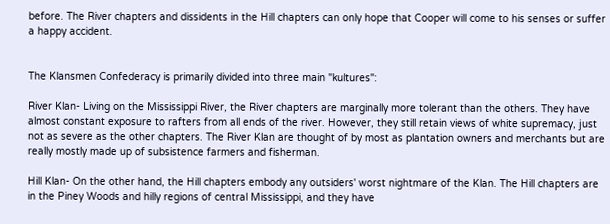before. The River chapters and dissidents in the Hill chapters can only hope that Cooper will come to his senses or suffer a happy accident.


The Klansmen Confederacy is primarily divided into three main "kultures":

River Klan- Living on the Mississippi River, the River chapters are marginally more tolerant than the others. They have almost constant exposure to rafters from all ends of the river. However, they still retain views of white supremacy, just not as severe as the other chapters. The River Klan are thought of by most as plantation owners and merchants but are really mostly made up of subsistence farmers and fisherman.

Hill Klan- On the other hand, the Hill chapters embody any outsiders' worst nightmare of the Klan. The Hill chapters are in the Piney Woods and hilly regions of central Mississippi, and they have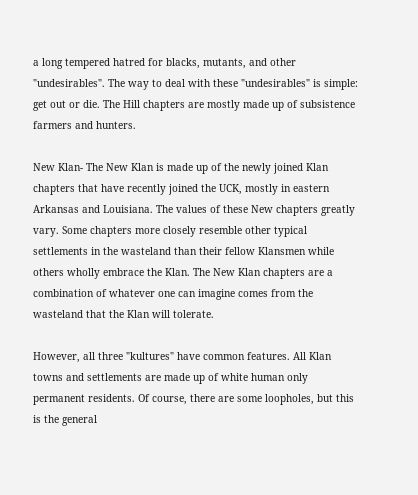a long tempered hatred for blacks, mutants, and other "undesirables". The way to deal with these "undesirables" is simple: get out or die. The Hill chapters are mostly made up of subsistence farmers and hunters.

New Klan- The New Klan is made up of the newly joined Klan chapters that have recently joined the UCK, mostly in eastern Arkansas and Louisiana. The values of these New chapters greatly vary. Some chapters more closely resemble other typical settlements in the wasteland than their fellow Klansmen while others wholly embrace the Klan. The New Klan chapters are a combination of whatever one can imagine comes from the wasteland that the Klan will tolerate.

However, all three "kultures" have common features. All Klan towns and settlements are made up of white human only permanent residents. Of course, there are some loopholes, but this is the general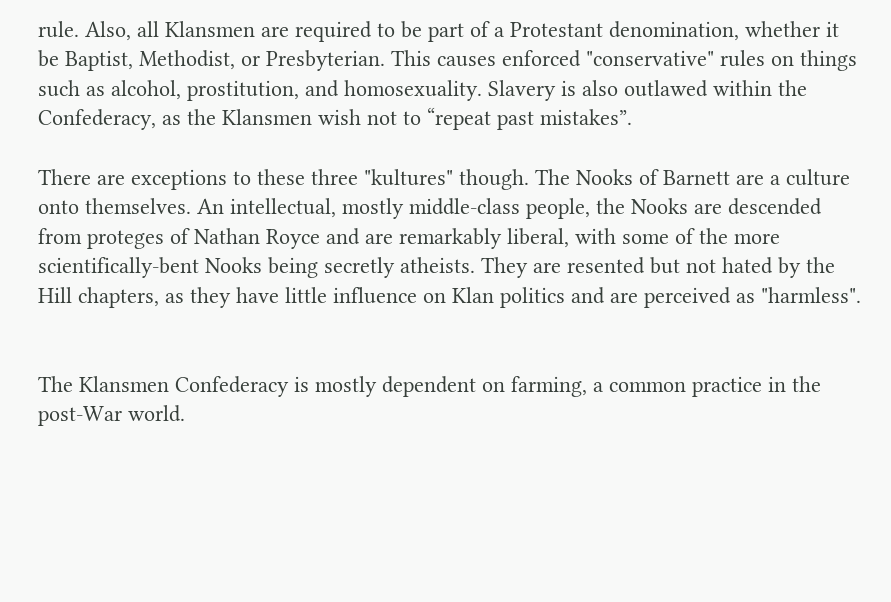rule. Also, all Klansmen are required to be part of a Protestant denomination, whether it be Baptist, Methodist, or Presbyterian. This causes enforced "conservative" rules on things such as alcohol, prostitution, and homosexuality. Slavery is also outlawed within the Confederacy, as the Klansmen wish not to “repeat past mistakes”.

There are exceptions to these three "kultures" though. The Nooks of Barnett are a culture onto themselves. An intellectual, mostly middle-class people, the Nooks are descended from proteges of Nathan Royce and are remarkably liberal, with some of the more scientifically-bent Nooks being secretly atheists. They are resented but not hated by the Hill chapters, as they have little influence on Klan politics and are perceived as "harmless".


The Klansmen Confederacy is mostly dependent on farming, a common practice in the post-War world.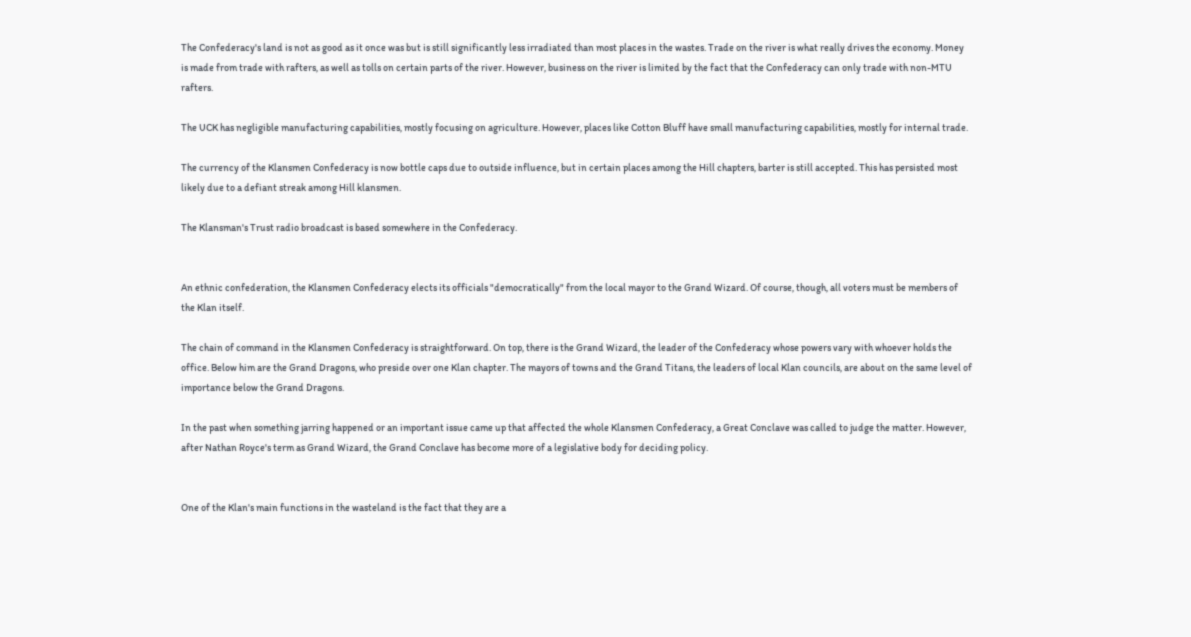The Confederacy's land is not as good as it once was but is still significantly less irradiated than most places in the wastes. Trade on the river is what really drives the economy. Money is made from trade with rafters, as well as tolls on certain parts of the river. However, business on the river is limited by the fact that the Confederacy can only trade with non-MTU rafters.

The UCK has negligible manufacturing capabilities, mostly focusing on agriculture. However, places like Cotton Bluff have small manufacturing capabilities, mostly for internal trade.

The currency of the Klansmen Confederacy is now bottle caps due to outside influence, but in certain places among the Hill chapters, barter is still accepted. This has persisted most likely due to a defiant streak among Hill klansmen.

The Klansman's Trust radio broadcast is based somewhere in the Confederacy.


An ethnic confederation, the Klansmen Confederacy elects its officials "democratically" from the local mayor to the Grand Wizard. Of course, though, all voters must be members of the Klan itself.

The chain of command in the Klansmen Confederacy is straightforward. On top, there is the Grand Wizard, the leader of the Confederacy whose powers vary with whoever holds the office. Below him are the Grand Dragons, who preside over one Klan chapter. The mayors of towns and the Grand Titans, the leaders of local Klan councils, are about on the same level of importance below the Grand Dragons.

In the past when something jarring happened or an important issue came up that affected the whole Klansmen Confederacy, a Great Conclave was called to judge the matter. However, after Nathan Royce's term as Grand Wizard, the Grand Conclave has become more of a legislative body for deciding policy.


One of the Klan's main functions in the wasteland is the fact that they are a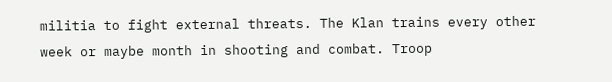militia to fight external threats. The Klan trains every other week or maybe month in shooting and combat. Troop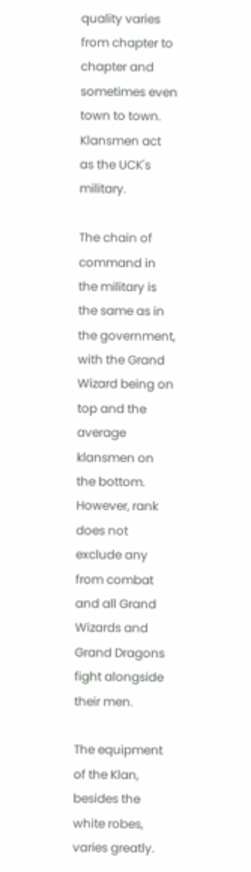quality varies from chapter to chapter and sometimes even town to town. Klansmen act as the UCK's military.

The chain of command in the military is the same as in the government, with the Grand Wizard being on top and the average klansmen on the bottom. However, rank does not exclude any from combat and all Grand Wizards and Grand Dragons fight alongside their men.

The equipment of the Klan, besides the white robes, varies greatly.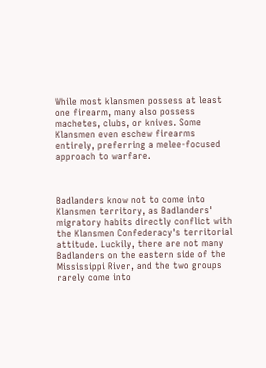While most klansmen possess at least one firearm, many also possess machetes, clubs, or knives. Some Klansmen even eschew firearms entirely, preferring a melee-focused approach to warfare.



Badlanders know not to come into Klansmen territory, as Badlanders' migratory habits directly conflict with the Klansmen Confederacy's territorial attitude. Luckily, there are not many Badlanders on the eastern side of the Mississippi River, and the two groups rarely come into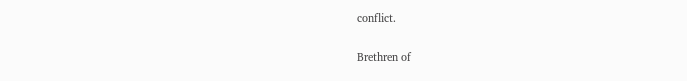conflict.

Brethren of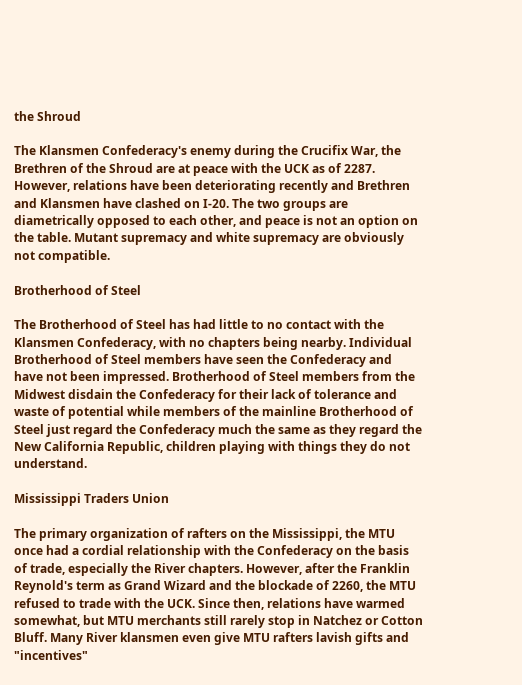the Shroud

The Klansmen Confederacy's enemy during the Crucifix War, the Brethren of the Shroud are at peace with the UCK as of 2287. However, relations have been deteriorating recently and Brethren and Klansmen have clashed on I-20. The two groups are diametrically opposed to each other, and peace is not an option on the table. Mutant supremacy and white supremacy are obviously not compatible.

Brotherhood of Steel

The Brotherhood of Steel has had little to no contact with the Klansmen Confederacy, with no chapters being nearby. Individual Brotherhood of Steel members have seen the Confederacy and have not been impressed. Brotherhood of Steel members from the Midwest disdain the Confederacy for their lack of tolerance and waste of potential while members of the mainline Brotherhood of Steel just regard the Confederacy much the same as they regard the New California Republic, children playing with things they do not understand.

Mississippi Traders Union

The primary organization of rafters on the Mississippi, the MTU once had a cordial relationship with the Confederacy on the basis of trade, especially the River chapters. However, after the Franklin Reynold's term as Grand Wizard and the blockade of 2260, the MTU refused to trade with the UCK. Since then, relations have warmed somewhat, but MTU merchants still rarely stop in Natchez or Cotton Bluff. Many River klansmen even give MTU rafters lavish gifts and "incentives"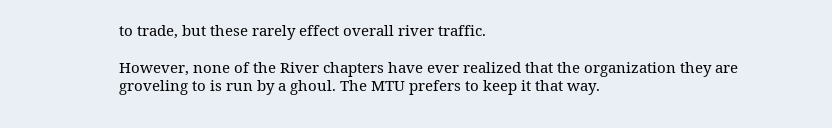to trade, but these rarely effect overall river traffic.

However, none of the River chapters have ever realized that the organization they are groveling to is run by a ghoul. The MTU prefers to keep it that way.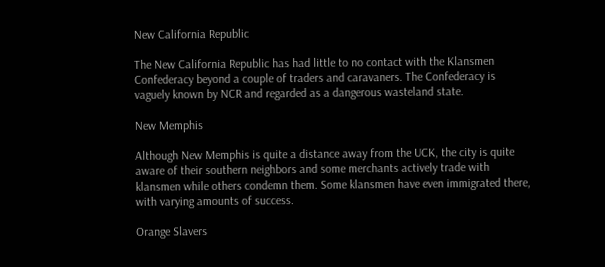New California Republic

The New California Republic has had little to no contact with the Klansmen Confederacy beyond a couple of traders and caravaners. The Confederacy is vaguely known by NCR and regarded as a dangerous wasteland state.

New Memphis

Although New Memphis is quite a distance away from the UCK, the city is quite aware of their southern neighbors and some merchants actively trade with klansmen while others condemn them. Some klansmen have even immigrated there, with varying amounts of success.

Orange Slavers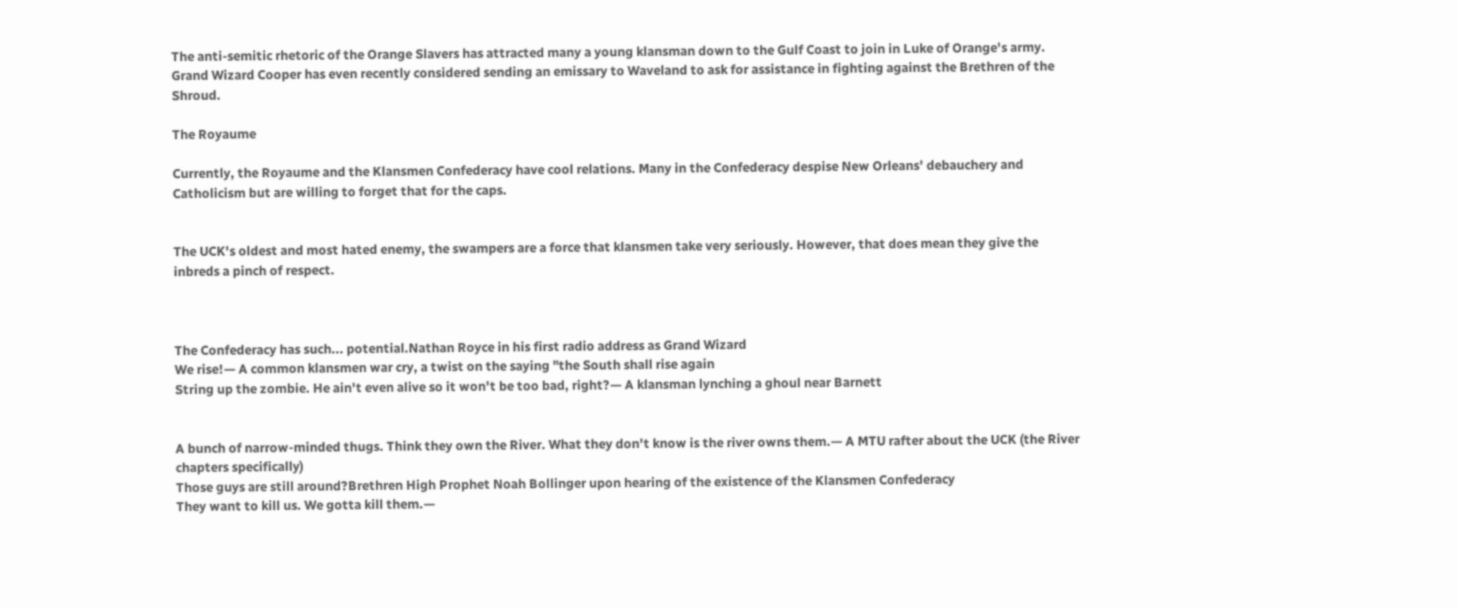The anti-semitic rhetoric of the Orange Slavers has attracted many a young klansman down to the Gulf Coast to join in Luke of Orange's army. Grand Wizard Cooper has even recently considered sending an emissary to Waveland to ask for assistance in fighting against the Brethren of the Shroud.

The Royaume

Currently, the Royaume and the Klansmen Confederacy have cool relations. Many in the Confederacy despise New Orleans' debauchery and Catholicism but are willing to forget that for the caps.


The UCK's oldest and most hated enemy, the swampers are a force that klansmen take very seriously. However, that does mean they give the inbreds a pinch of respect.



The Confederacy has such... potential.Nathan Royce in his first radio address as Grand Wizard
We rise!— A common klansmen war cry, a twist on the saying "the South shall rise again
String up the zombie. He ain't even alive so it won't be too bad, right?— A klansman lynching a ghoul near Barnett


A bunch of narrow-minded thugs. Think they own the River. What they don't know is the river owns them.— A MTU rafter about the UCK (the River chapters specifically)
Those guys are still around?Brethren High Prophet Noah Bollinger upon hearing of the existence of the Klansmen Confederacy
They want to kill us. We gotta kill them.—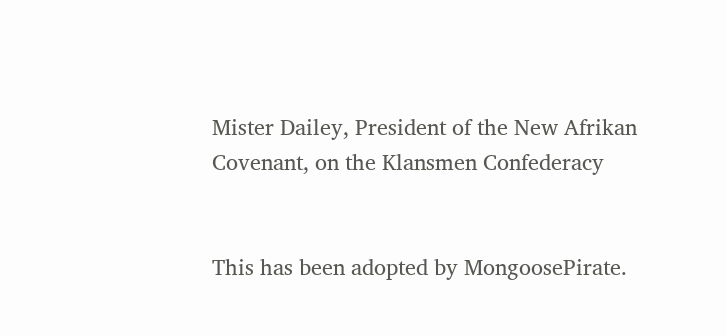Mister Dailey, President of the New Afrikan Covenant, on the Klansmen Confederacy


This has been adopted by MongoosePirate.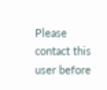Please contact this user before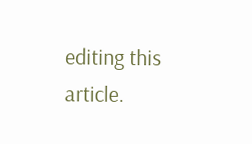editing this article.